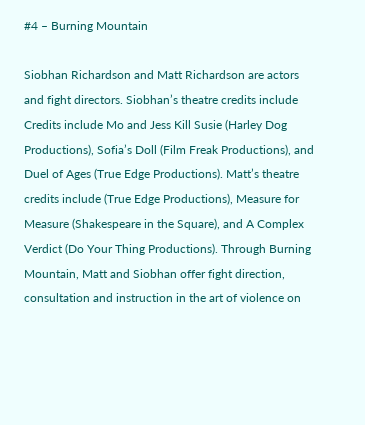#4 – Burning Mountain

Siobhan Richardson and Matt Richardson are actors and fight directors. Siobhan’s theatre credits include Credits include Mo and Jess Kill Susie (Harley Dog Productions), Sofia’s Doll (Film Freak Productions), and Duel of Ages (True Edge Productions). Matt’s theatre credits include (True Edge Productions), Measure for Measure (Shakespeare in the Square), and A Complex Verdict (Do Your Thing Productions). Through Burning Mountain, Matt and Siobhan offer fight direction, consultation and instruction in the art of violence on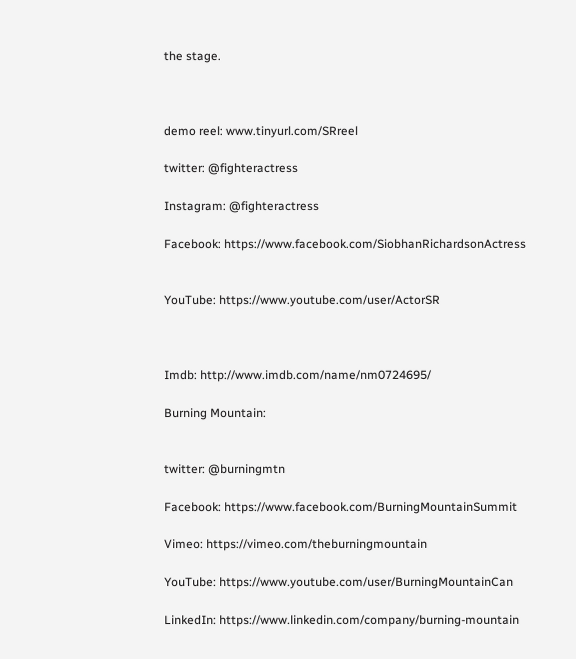the stage.



demo reel: www.tinyurl.com/SRreel

twitter: @fighteractress

Instagram: @fighteractress

Facebook: https://www.facebook.com/SiobhanRichardsonActress


YouTube: https://www.youtube.com/user/ActorSR



Imdb: http://www.imdb.com/name/nm0724695/

Burning Mountain:


twitter: @burningmtn

Facebook: https://www.facebook.com/BurningMountainSummit

Vimeo: https://vimeo.com/theburningmountain

YouTube: https://www.youtube.com/user/BurningMountainCan

LinkedIn: https://www.linkedin.com/company/burning-mountain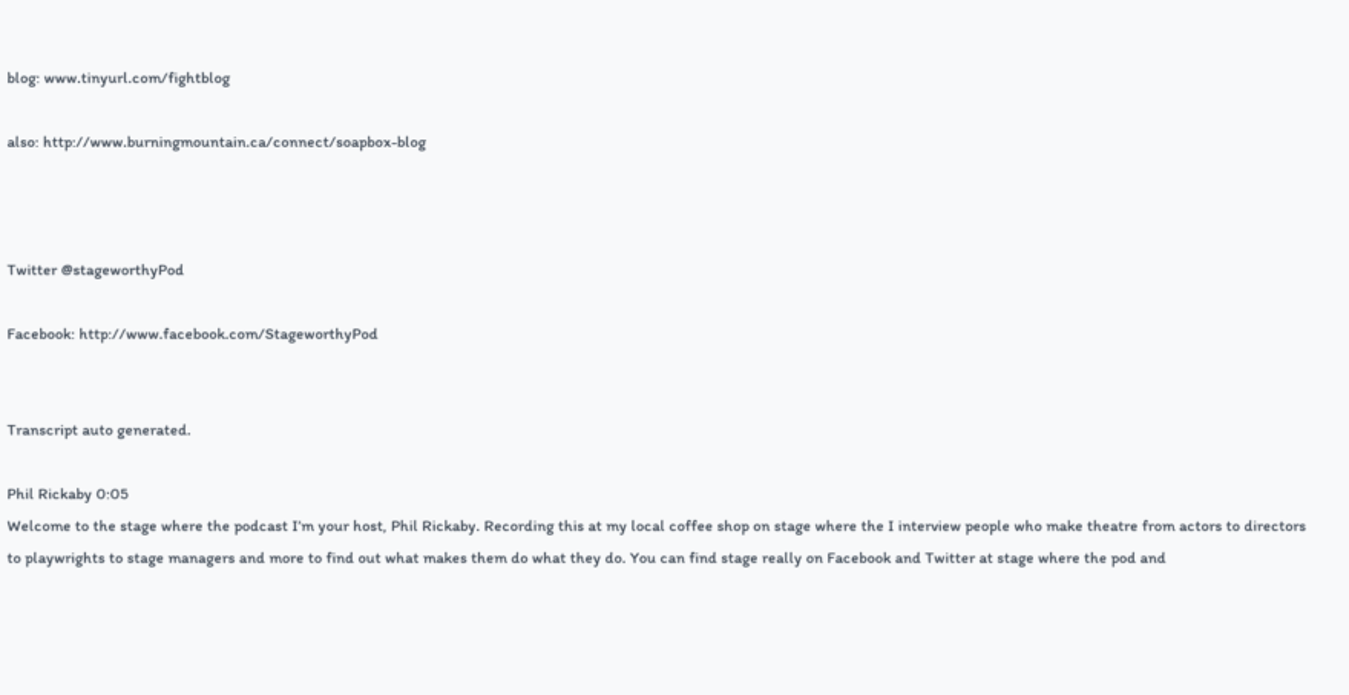blog: www.tinyurl.com/fightblog

also: http://www.burningmountain.ca/connect/soapbox-blog



Twitter @stageworthyPod

Facebook: http://www.facebook.com/StageworthyPod


Transcript auto generated.

Phil Rickaby 0:05
Welcome to the stage where the podcast I’m your host, Phil Rickaby. Recording this at my local coffee shop on stage where the I interview people who make theatre from actors to directors to playwrights to stage managers and more to find out what makes them do what they do. You can find stage really on Facebook and Twitter at stage where the pod and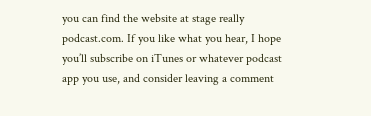you can find the website at stage really podcast.com. If you like what you hear, I hope you’ll subscribe on iTunes or whatever podcast app you use, and consider leaving a comment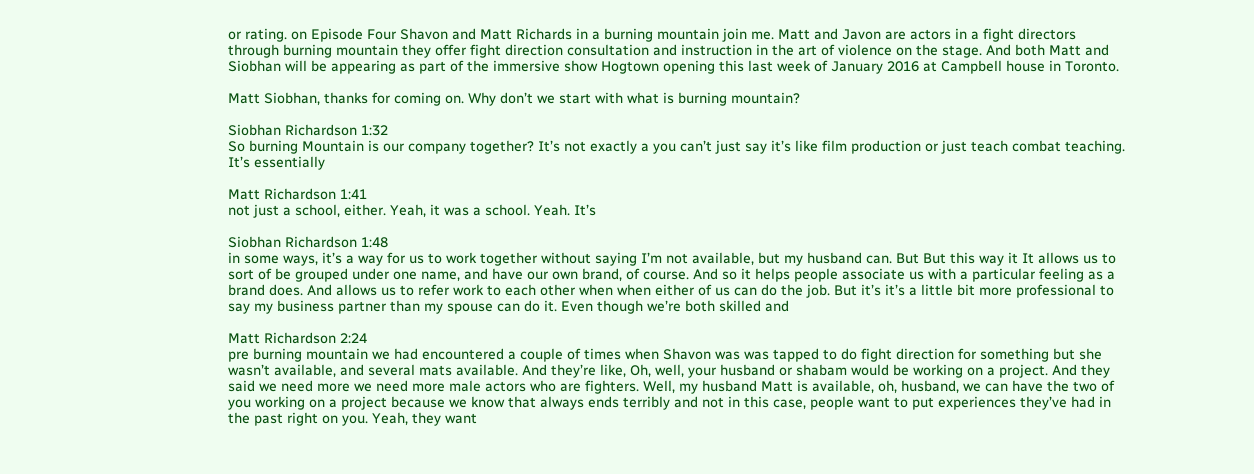or rating. on Episode Four Shavon and Matt Richards in a burning mountain join me. Matt and Javon are actors in a fight directors through burning mountain they offer fight direction consultation and instruction in the art of violence on the stage. And both Matt and Siobhan will be appearing as part of the immersive show Hogtown opening this last week of January 2016 at Campbell house in Toronto.

Matt Siobhan, thanks for coming on. Why don’t we start with what is burning mountain?

Siobhan Richardson 1:32
So burning Mountain is our company together? It’s not exactly a you can’t just say it’s like film production or just teach combat teaching. It’s essentially

Matt Richardson 1:41
not just a school, either. Yeah, it was a school. Yeah. It’s

Siobhan Richardson 1:48
in some ways, it’s a way for us to work together without saying I’m not available, but my husband can. But But this way it It allows us to sort of be grouped under one name, and have our own brand, of course. And so it helps people associate us with a particular feeling as a brand does. And allows us to refer work to each other when when either of us can do the job. But it’s it’s a little bit more professional to say my business partner than my spouse can do it. Even though we’re both skilled and

Matt Richardson 2:24
pre burning mountain we had encountered a couple of times when Shavon was was tapped to do fight direction for something but she wasn’t available, and several mats available. And they’re like, Oh, well, your husband or shabam would be working on a project. And they said we need more we need more male actors who are fighters. Well, my husband Matt is available, oh, husband, we can have the two of you working on a project because we know that always ends terribly and not in this case, people want to put experiences they’ve had in the past right on you. Yeah, they want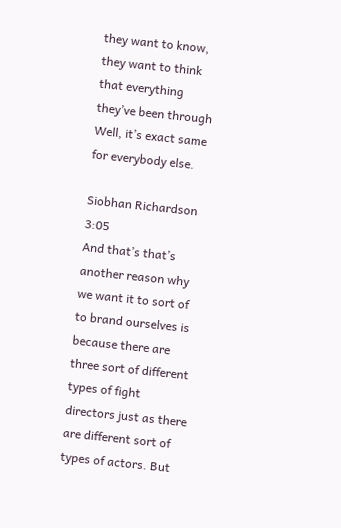they want to know, they want to think that everything they’ve been through Well, it’s exact same for everybody else.

Siobhan Richardson 3:05
And that’s that’s another reason why we want it to sort of to brand ourselves is because there are three sort of different types of fight directors just as there are different sort of types of actors. But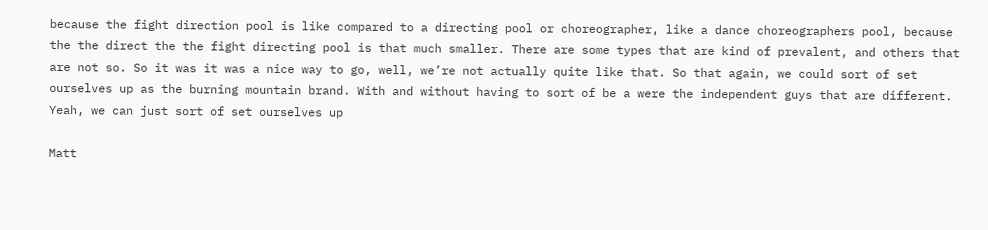because the fight direction pool is like compared to a directing pool or choreographer, like a dance choreographers pool, because the the direct the the fight directing pool is that much smaller. There are some types that are kind of prevalent, and others that are not so. So it was it was a nice way to go, well, we’re not actually quite like that. So that again, we could sort of set ourselves up as the burning mountain brand. With and without having to sort of be a were the independent guys that are different. Yeah, we can just sort of set ourselves up

Matt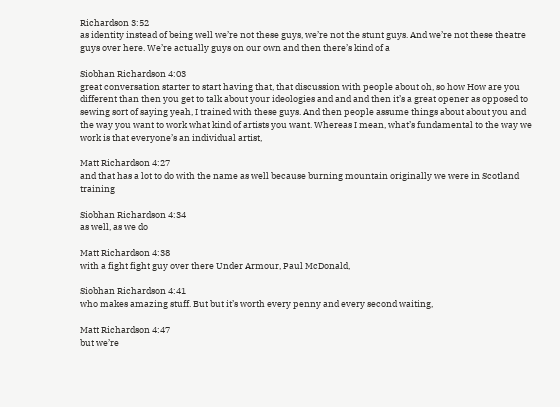Richardson 3:52
as identity instead of being well we’re not these guys, we’re not the stunt guys. And we’re not these theatre guys over here. We’re actually guys on our own and then there’s kind of a

Siobhan Richardson 4:03
great conversation starter to start having that, that discussion with people about oh, so how How are you different than then you get to talk about your ideologies and and and then it’s a great opener as opposed to sewing sort of saying yeah, I trained with these guys. And then people assume things about about you and the way you want to work what kind of artists you want. Whereas I mean, what’s fundamental to the way we work is that everyone’s an individual artist,

Matt Richardson 4:27
and that has a lot to do with the name as well because burning mountain originally we were in Scotland training

Siobhan Richardson 4:34
as well, as we do

Matt Richardson 4:38
with a fight fight guy over there Under Armour, Paul McDonald,

Siobhan Richardson 4:41
who makes amazing stuff. But but it’s worth every penny and every second waiting,

Matt Richardson 4:47
but we’re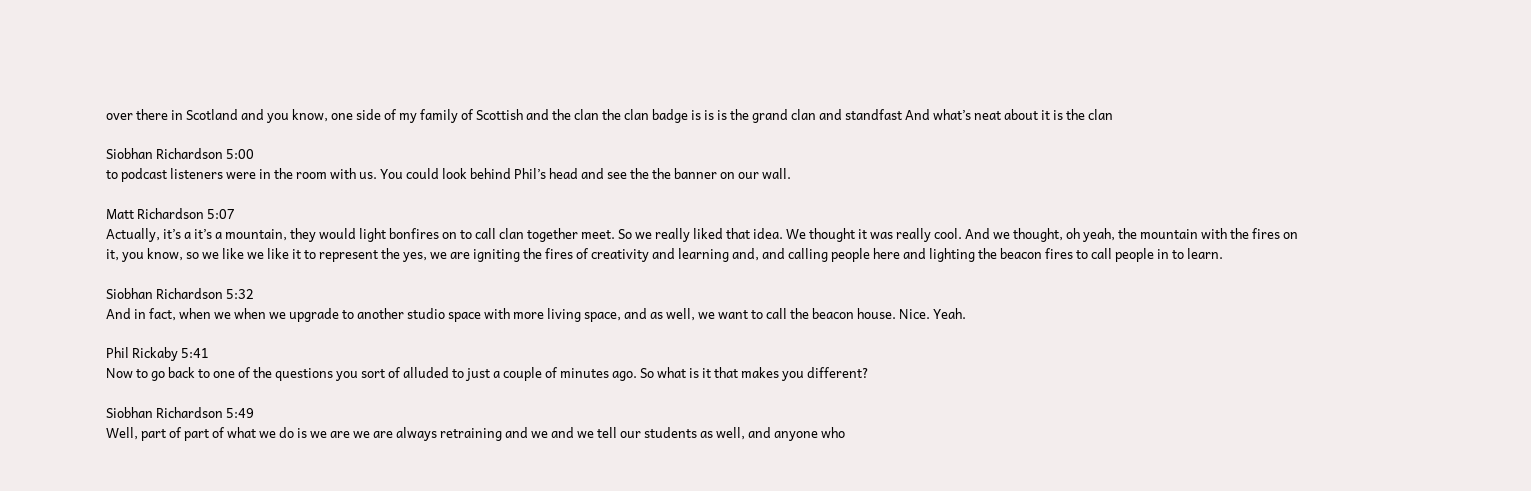over there in Scotland and you know, one side of my family of Scottish and the clan the clan badge is is is the grand clan and standfast And what’s neat about it is the clan

Siobhan Richardson 5:00
to podcast listeners were in the room with us. You could look behind Phil’s head and see the the banner on our wall.

Matt Richardson 5:07
Actually, it’s a it’s a mountain, they would light bonfires on to call clan together meet. So we really liked that idea. We thought it was really cool. And we thought, oh yeah, the mountain with the fires on it, you know, so we like we like it to represent the yes, we are igniting the fires of creativity and learning and, and calling people here and lighting the beacon fires to call people in to learn.

Siobhan Richardson 5:32
And in fact, when we when we upgrade to another studio space with more living space, and as well, we want to call the beacon house. Nice. Yeah.

Phil Rickaby 5:41
Now to go back to one of the questions you sort of alluded to just a couple of minutes ago. So what is it that makes you different?

Siobhan Richardson 5:49
Well, part of part of what we do is we are we are always retraining and we and we tell our students as well, and anyone who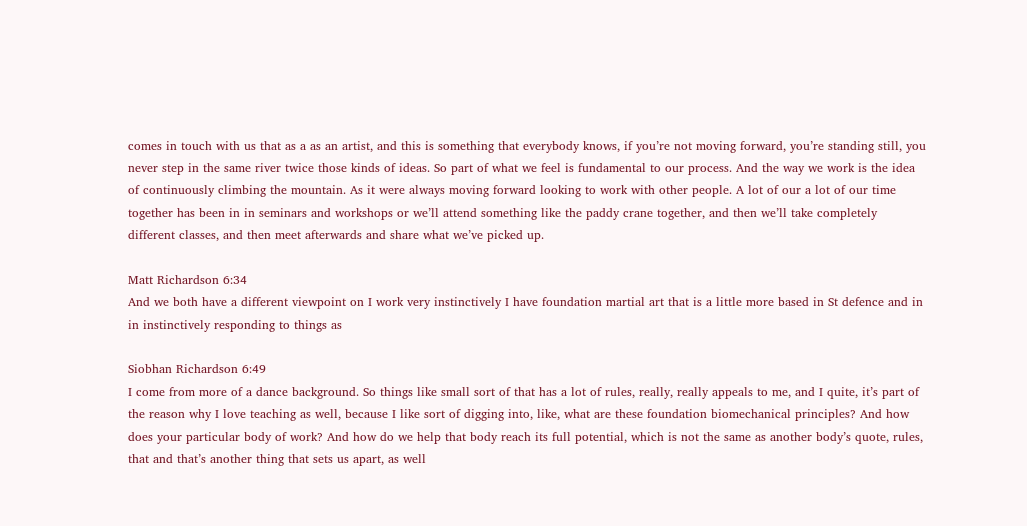comes in touch with us that as a as an artist, and this is something that everybody knows, if you’re not moving forward, you’re standing still, you never step in the same river twice those kinds of ideas. So part of what we feel is fundamental to our process. And the way we work is the idea of continuously climbing the mountain. As it were always moving forward looking to work with other people. A lot of our a lot of our time together has been in in seminars and workshops or we’ll attend something like the paddy crane together, and then we’ll take completely different classes, and then meet afterwards and share what we’ve picked up.

Matt Richardson 6:34
And we both have a different viewpoint on I work very instinctively I have foundation martial art that is a little more based in St defence and in in instinctively responding to things as

Siobhan Richardson 6:49
I come from more of a dance background. So things like small sort of that has a lot of rules, really, really appeals to me, and I quite, it’s part of the reason why I love teaching as well, because I like sort of digging into, like, what are these foundation biomechanical principles? And how does your particular body of work? And how do we help that body reach its full potential, which is not the same as another body’s quote, rules, that and that’s another thing that sets us apart, as well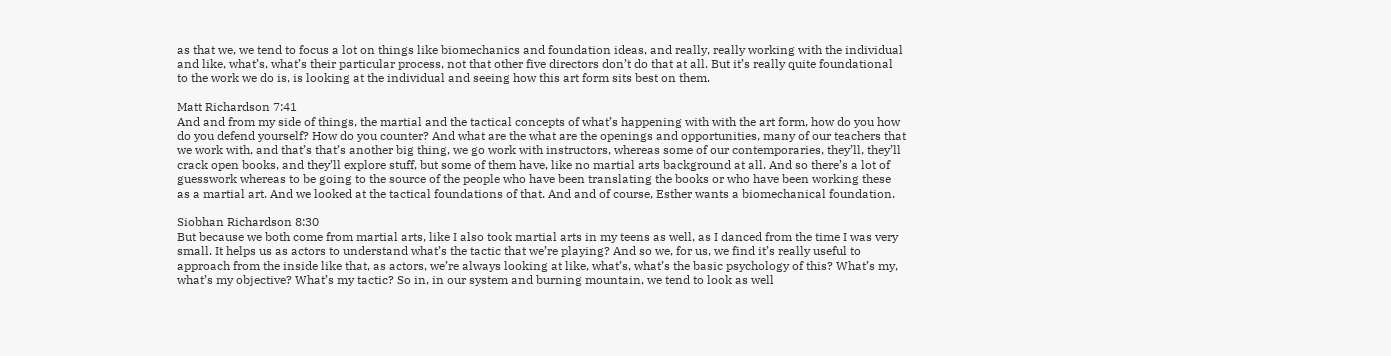as that we, we tend to focus a lot on things like biomechanics and foundation ideas, and really, really working with the individual and like, what’s, what’s their particular process, not that other five directors don’t do that at all. But it’s really quite foundational to the work we do is, is looking at the individual and seeing how this art form sits best on them.

Matt Richardson 7:41
And and from my side of things, the martial and the tactical concepts of what’s happening with with the art form, how do you how do you defend yourself? How do you counter? And what are the what are the openings and opportunities, many of our teachers that we work with, and that’s that’s another big thing, we go work with instructors, whereas some of our contemporaries, they’ll, they’ll crack open books, and they’ll explore stuff, but some of them have, like no martial arts background at all. And so there’s a lot of guesswork whereas to be going to the source of the people who have been translating the books or who have been working these as a martial art. And we looked at the tactical foundations of that. And and of course, Esther wants a biomechanical foundation.

Siobhan Richardson 8:30
But because we both come from martial arts, like I also took martial arts in my teens as well, as I danced from the time I was very small. It helps us as actors to understand what’s the tactic that we’re playing? And so we, for us, we find it’s really useful to approach from the inside like that, as actors, we’re always looking at like, what’s, what’s the basic psychology of this? What’s my, what’s my objective? What’s my tactic? So in, in our system and burning mountain, we tend to look as well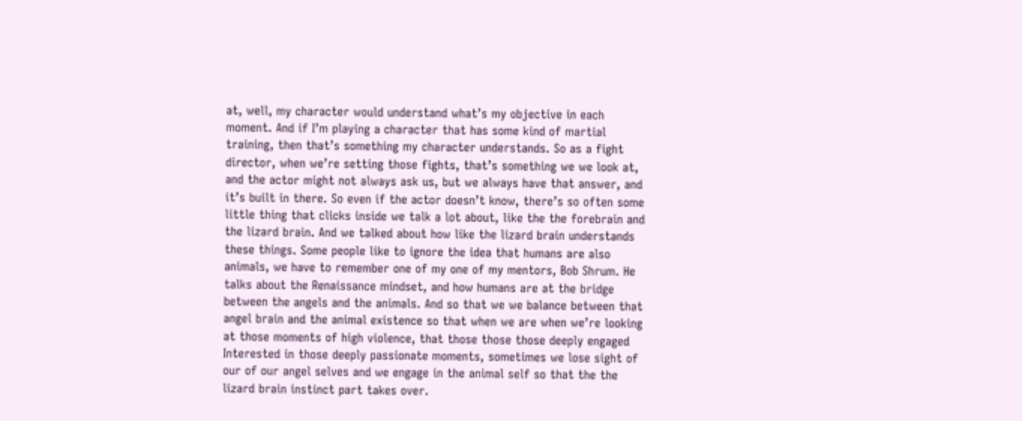at, well, my character would understand what’s my objective in each moment. And if I’m playing a character that has some kind of martial training, then that’s something my character understands. So as a fight director, when we’re setting those fights, that’s something we we look at, and the actor might not always ask us, but we always have that answer, and it’s built in there. So even if the actor doesn’t know, there’s so often some little thing that clicks inside we talk a lot about, like the the forebrain and the lizard brain. And we talked about how like the lizard brain understands these things. Some people like to ignore the idea that humans are also animals, we have to remember one of my one of my mentors, Bob Shrum. He talks about the Renaissance mindset, and how humans are at the bridge between the angels and the animals. And so that we we balance between that angel brain and the animal existence so that when we are when we’re looking at those moments of high violence, that those those those deeply engaged Interested in those deeply passionate moments, sometimes we lose sight of our of our angel selves and we engage in the animal self so that the the lizard brain instinct part takes over.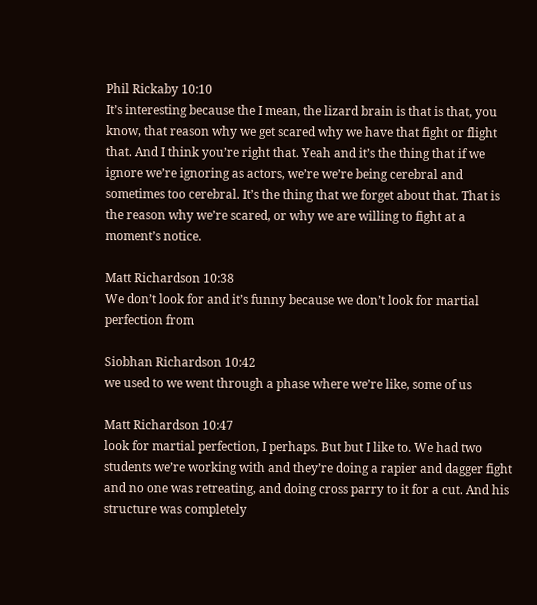Phil Rickaby 10:10
It’s interesting because the I mean, the lizard brain is that is that, you know, that reason why we get scared why we have that fight or flight that. And I think you’re right that. Yeah and it’s the thing that if we ignore we’re ignoring as actors, we’re we’re being cerebral and sometimes too cerebral. It’s the thing that we forget about that. That is the reason why we’re scared, or why we are willing to fight at a moment’s notice.

Matt Richardson 10:38
We don’t look for and it’s funny because we don’t look for martial perfection from

Siobhan Richardson 10:42
we used to we went through a phase where we’re like, some of us

Matt Richardson 10:47
look for martial perfection, I perhaps. But but I like to. We had two students we’re working with and they’re doing a rapier and dagger fight and no one was retreating, and doing cross parry to it for a cut. And his structure was completely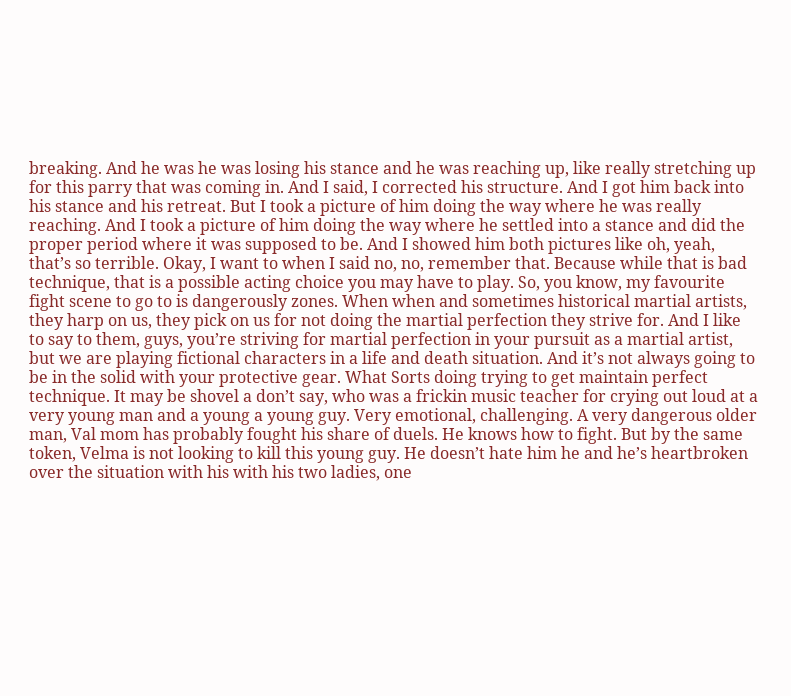breaking. And he was he was losing his stance and he was reaching up, like really stretching up for this parry that was coming in. And I said, I corrected his structure. And I got him back into his stance and his retreat. But I took a picture of him doing the way where he was really reaching. And I took a picture of him doing the way where he settled into a stance and did the proper period where it was supposed to be. And I showed him both pictures like oh, yeah, that’s so terrible. Okay, I want to when I said no, no, remember that. Because while that is bad technique, that is a possible acting choice you may have to play. So, you know, my favourite fight scene to go to is dangerously zones. When when and sometimes historical martial artists, they harp on us, they pick on us for not doing the martial perfection they strive for. And I like to say to them, guys, you’re striving for martial perfection in your pursuit as a martial artist, but we are playing fictional characters in a life and death situation. And it’s not always going to be in the solid with your protective gear. What Sorts doing trying to get maintain perfect technique. It may be shovel a don’t say, who was a frickin music teacher for crying out loud at a very young man and a young a young guy. Very emotional, challenging. A very dangerous older man, Val mom has probably fought his share of duels. He knows how to fight. But by the same token, Velma is not looking to kill this young guy. He doesn’t hate him he and he’s heartbroken over the situation with his with his two ladies, one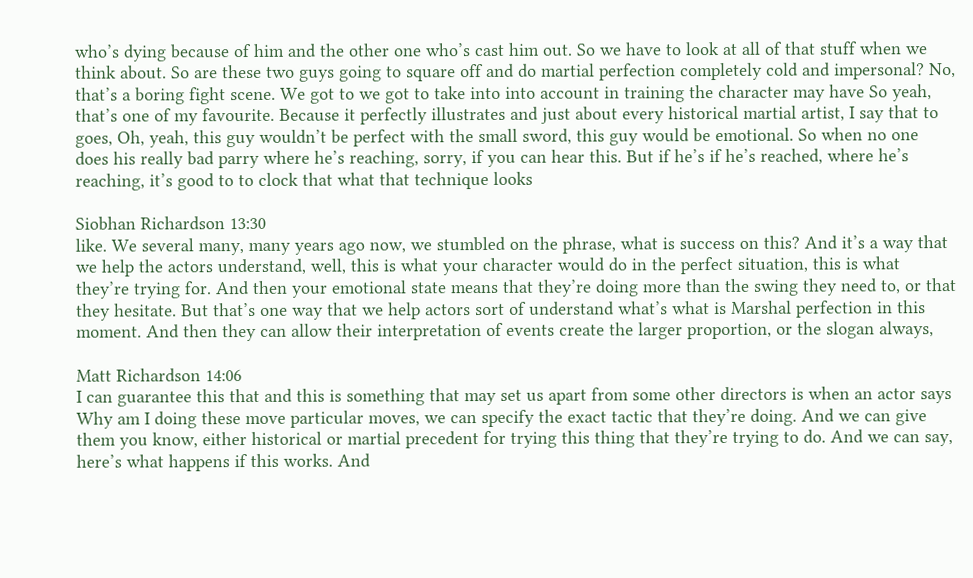who’s dying because of him and the other one who’s cast him out. So we have to look at all of that stuff when we think about. So are these two guys going to square off and do martial perfection completely cold and impersonal? No, that’s a boring fight scene. We got to we got to take into into account in training the character may have So yeah, that’s one of my favourite. Because it perfectly illustrates and just about every historical martial artist, I say that to goes, Oh, yeah, this guy wouldn’t be perfect with the small sword, this guy would be emotional. So when no one does his really bad parry where he’s reaching, sorry, if you can hear this. But if he’s if he’s reached, where he’s reaching, it’s good to to clock that what that technique looks

Siobhan Richardson 13:30
like. We several many, many years ago now, we stumbled on the phrase, what is success on this? And it’s a way that we help the actors understand, well, this is what your character would do in the perfect situation, this is what they’re trying for. And then your emotional state means that they’re doing more than the swing they need to, or that they hesitate. But that’s one way that we help actors sort of understand what’s what is Marshal perfection in this moment. And then they can allow their interpretation of events create the larger proportion, or the slogan always,

Matt Richardson 14:06
I can guarantee this that and this is something that may set us apart from some other directors is when an actor says Why am I doing these move particular moves, we can specify the exact tactic that they’re doing. And we can give them you know, either historical or martial precedent for trying this thing that they’re trying to do. And we can say, here’s what happens if this works. And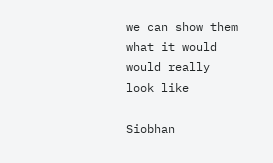we can show them what it would would really look like

Siobhan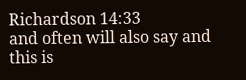Richardson 14:33
and often will also say and this is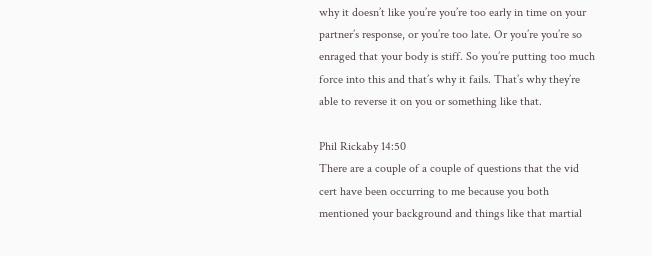why it doesn’t like you’re you’re too early in time on your partner’s response, or you’re too late. Or you’re you’re so enraged that your body is stiff. So you’re putting too much force into this and that’s why it fails. That’s why they’re able to reverse it on you or something like that.

Phil Rickaby 14:50
There are a couple of a couple of questions that the vid cert have been occurring to me because you both mentioned your background and things like that martial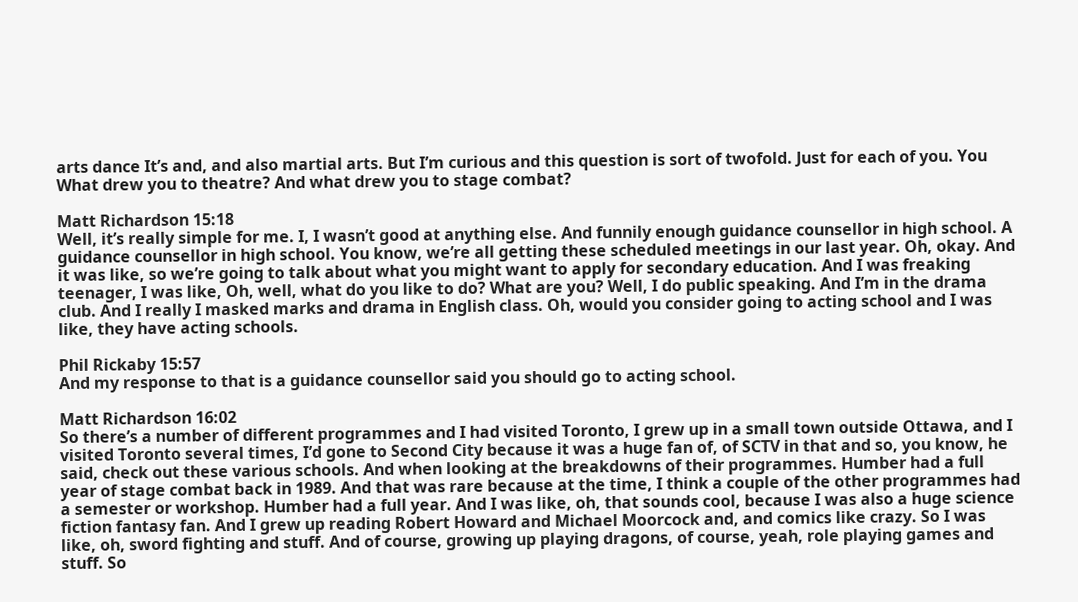arts dance It’s and, and also martial arts. But I’m curious and this question is sort of twofold. Just for each of you. You What drew you to theatre? And what drew you to stage combat?

Matt Richardson 15:18
Well, it’s really simple for me. I, I wasn’t good at anything else. And funnily enough guidance counsellor in high school. A guidance counsellor in high school. You know, we’re all getting these scheduled meetings in our last year. Oh, okay. And it was like, so we’re going to talk about what you might want to apply for secondary education. And I was freaking teenager, I was like, Oh, well, what do you like to do? What are you? Well, I do public speaking. And I’m in the drama club. And I really I masked marks and drama in English class. Oh, would you consider going to acting school and I was like, they have acting schools.

Phil Rickaby 15:57
And my response to that is a guidance counsellor said you should go to acting school.

Matt Richardson 16:02
So there’s a number of different programmes and I had visited Toronto, I grew up in a small town outside Ottawa, and I visited Toronto several times, I’d gone to Second City because it was a huge fan of, of SCTV in that and so, you know, he said, check out these various schools. And when looking at the breakdowns of their programmes. Humber had a full year of stage combat back in 1989. And that was rare because at the time, I think a couple of the other programmes had a semester or workshop. Humber had a full year. And I was like, oh, that sounds cool, because I was also a huge science fiction fantasy fan. And I grew up reading Robert Howard and Michael Moorcock and, and comics like crazy. So I was like, oh, sword fighting and stuff. And of course, growing up playing dragons, of course, yeah, role playing games and stuff. So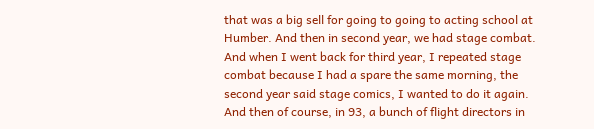that was a big sell for going to going to acting school at Humber. And then in second year, we had stage combat. And when I went back for third year, I repeated stage combat because I had a spare the same morning, the second year said stage comics, I wanted to do it again. And then of course, in 93, a bunch of flight directors in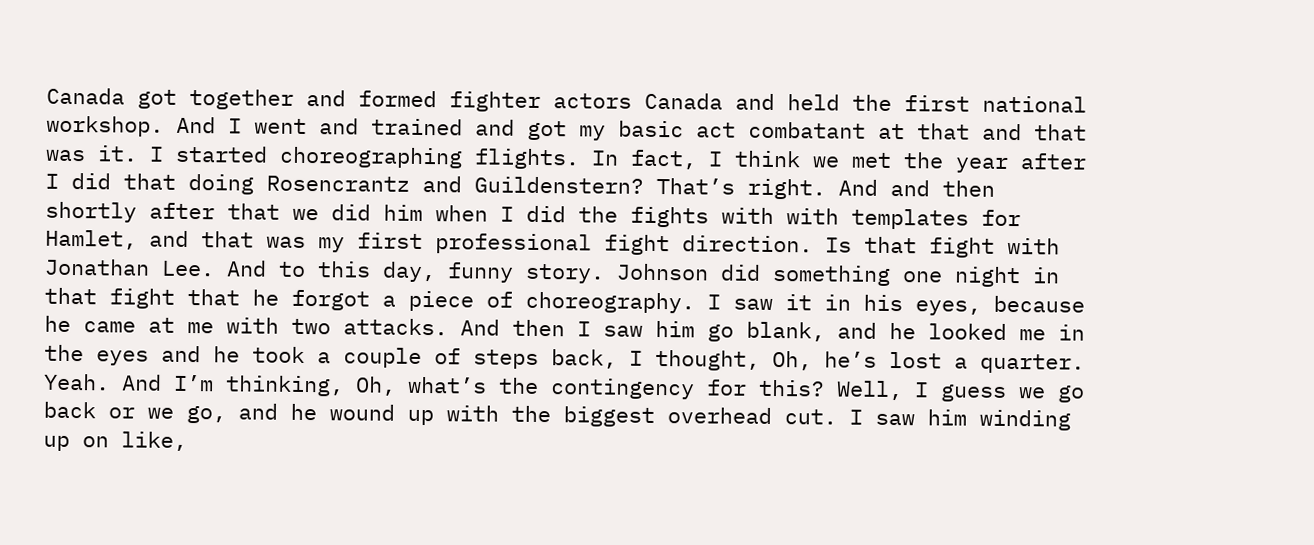Canada got together and formed fighter actors Canada and held the first national workshop. And I went and trained and got my basic act combatant at that and that was it. I started choreographing flights. In fact, I think we met the year after I did that doing Rosencrantz and Guildenstern? That’s right. And and then shortly after that we did him when I did the fights with with templates for Hamlet, and that was my first professional fight direction. Is that fight with Jonathan Lee. And to this day, funny story. Johnson did something one night in that fight that he forgot a piece of choreography. I saw it in his eyes, because he came at me with two attacks. And then I saw him go blank, and he looked me in the eyes and he took a couple of steps back, I thought, Oh, he’s lost a quarter. Yeah. And I’m thinking, Oh, what’s the contingency for this? Well, I guess we go back or we go, and he wound up with the biggest overhead cut. I saw him winding up on like,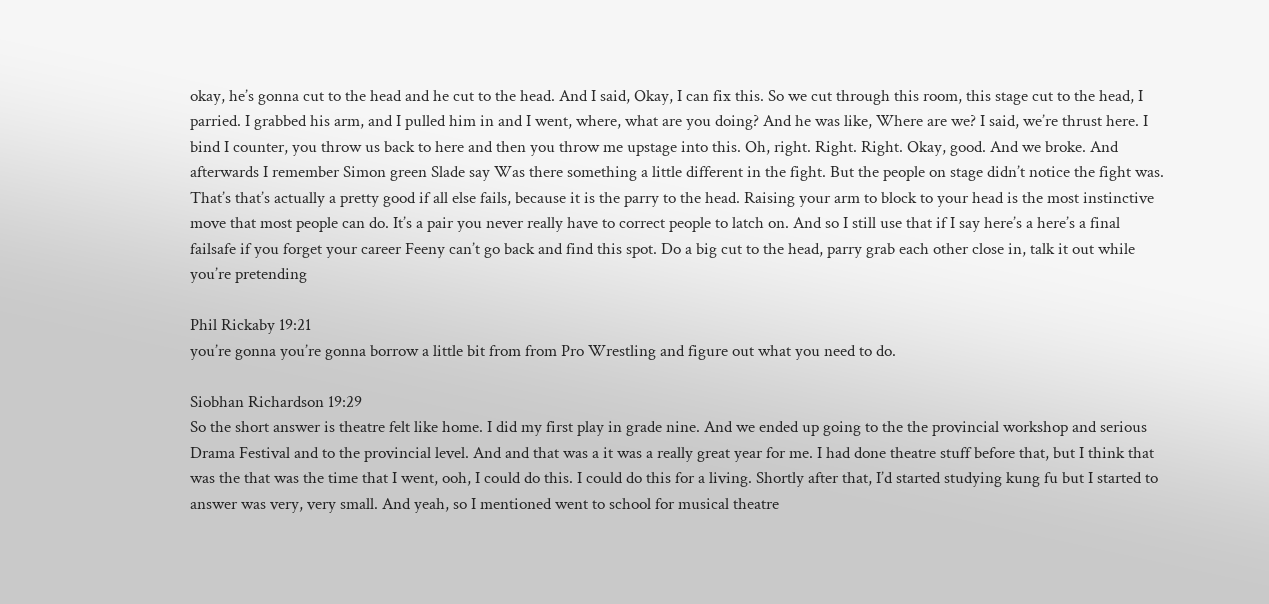okay, he’s gonna cut to the head and he cut to the head. And I said, Okay, I can fix this. So we cut through this room, this stage cut to the head, I parried. I grabbed his arm, and I pulled him in and I went, where, what are you doing? And he was like, Where are we? I said, we’re thrust here. I bind I counter, you throw us back to here and then you throw me upstage into this. Oh, right. Right. Right. Okay, good. And we broke. And afterwards I remember Simon green Slade say Was there something a little different in the fight. But the people on stage didn’t notice the fight was. That’s that’s actually a pretty good if all else fails, because it is the parry to the head. Raising your arm to block to your head is the most instinctive move that most people can do. It’s a pair you never really have to correct people to latch on. And so I still use that if I say here’s a here’s a final failsafe if you forget your career Feeny can’t go back and find this spot. Do a big cut to the head, parry grab each other close in, talk it out while you’re pretending

Phil Rickaby 19:21
you’re gonna you’re gonna borrow a little bit from from Pro Wrestling and figure out what you need to do.

Siobhan Richardson 19:29
So the short answer is theatre felt like home. I did my first play in grade nine. And we ended up going to the the provincial workshop and serious Drama Festival and to the provincial level. And and that was a it was a really great year for me. I had done theatre stuff before that, but I think that was the that was the time that I went, ooh, I could do this. I could do this for a living. Shortly after that, I’d started studying kung fu but I started to answer was very, very small. And yeah, so I mentioned went to school for musical theatre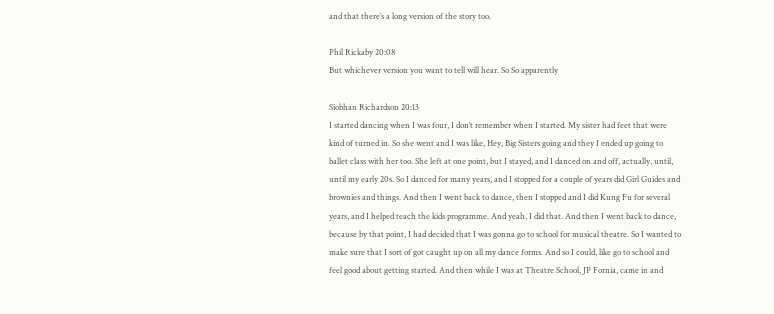and that there’s a long version of the story too.

Phil Rickaby 20:08
But whichever version you want to tell will hear. So So apparently

Siobhan Richardson 20:13
I started dancing when I was four, I don’t remember when I started. My sister had feet that were kind of turned in. So she went and I was like, Hey, Big Sisters going and they I ended up going to ballet class with her too. She left at one point, but I stayed, and I danced on and off, actually, until, until my early 20s. So I danced for many years, and I stopped for a couple of years did Girl Guides and brownies and things. And then I went back to dance, then I stopped and I did Kung Fu for several years, and I helped teach the kids programme. And yeah, I did that. And then I went back to dance, because by that point, I had decided that I was gonna go to school for musical theatre. So I wanted to make sure that I sort of got caught up on all my dance forms. And so I could, like go to school and feel good about getting started. And then while I was at Theatre School, JP Fornia, came in and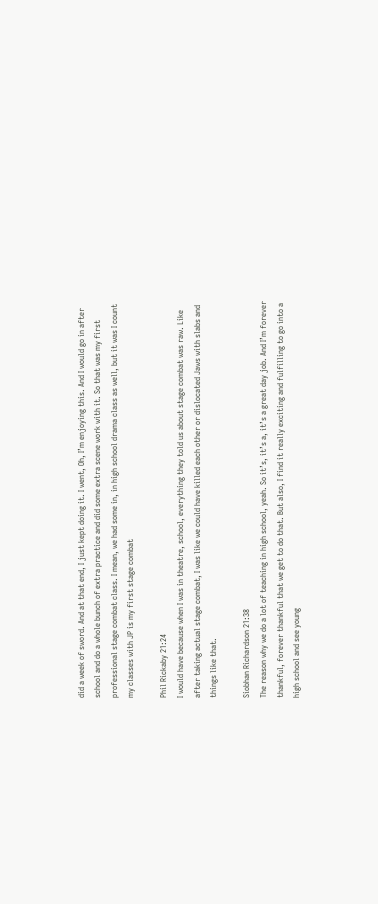did a week of sword. And at that end, I just kept doing it. I went, Oh, I’m enjoying this. And I would go in after school and do a whole bunch of extra practice and did some extra scene work with it. So that was my first professional stage combat class. I mean, we had some in, in high school drama class as well, but it was I count my classes with JP is my first stage combat

Phil Rickaby 21:24
I would have because when I was in theatre, school, everything they told us about stage combat was raw. Like after taking actual stage combat, I was like we could have killed each other or dislocated Jaws with slabs and things like that.

Siobhan Richardson 21:38
The reason why we do a lot of teaching in high school, yeah. So it’s, it’s a, it’s a great day job. And I’m forever thankful, forever thankful that we get to do that. But also, I find it really exciting and fulfilling to go into a high school and see young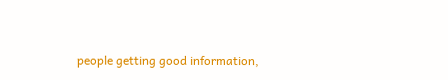people getting good information,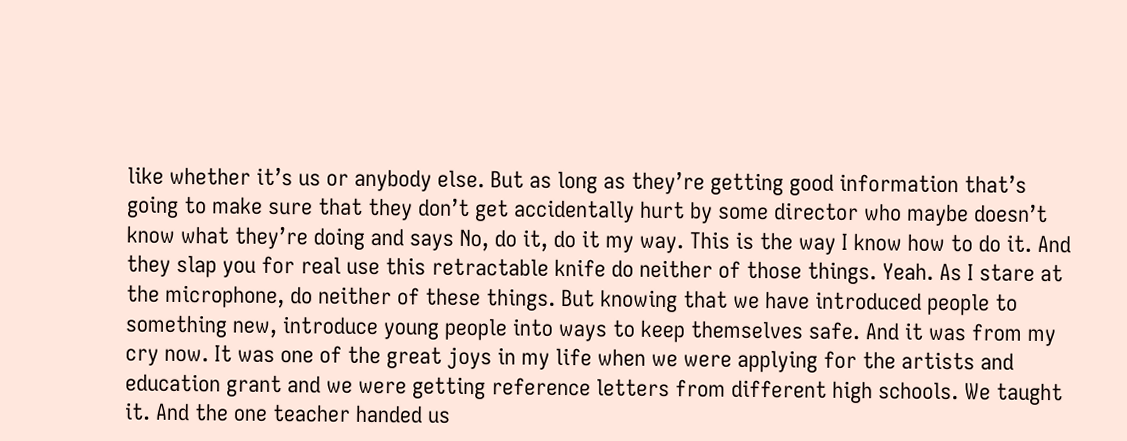like whether it’s us or anybody else. But as long as they’re getting good information that’s going to make sure that they don’t get accidentally hurt by some director who maybe doesn’t know what they’re doing and says No, do it, do it my way. This is the way I know how to do it. And they slap you for real use this retractable knife do neither of those things. Yeah. As I stare at the microphone, do neither of these things. But knowing that we have introduced people to something new, introduce young people into ways to keep themselves safe. And it was from my cry now. It was one of the great joys in my life when we were applying for the artists and education grant and we were getting reference letters from different high schools. We taught it. And the one teacher handed us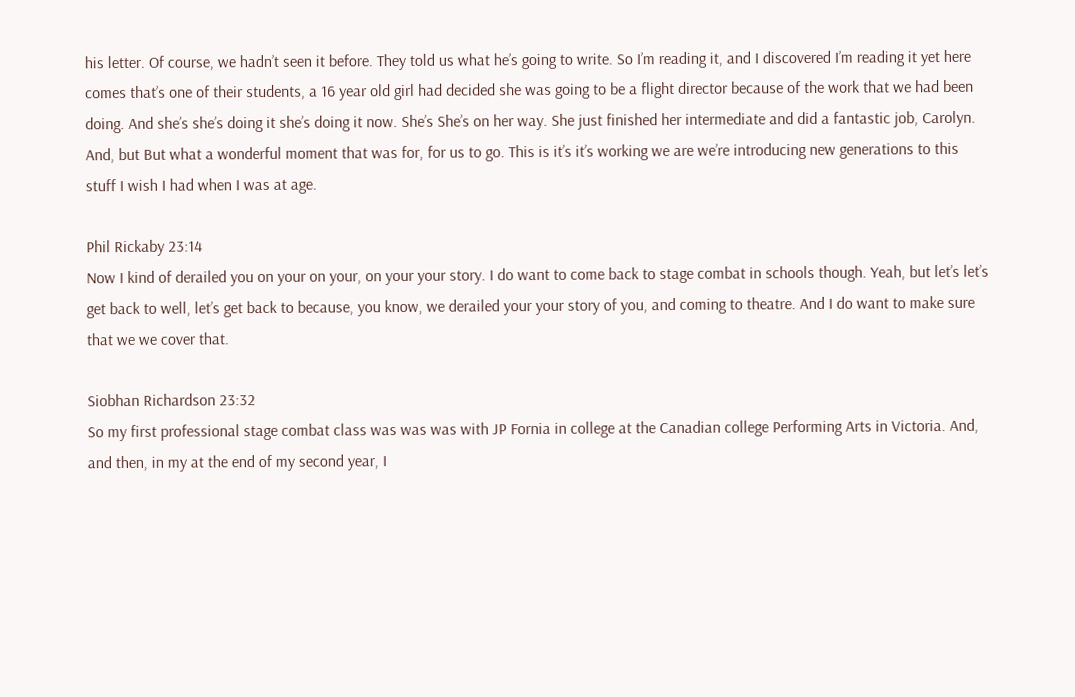his letter. Of course, we hadn’t seen it before. They told us what he’s going to write. So I’m reading it, and I discovered I’m reading it yet here comes that’s one of their students, a 16 year old girl had decided she was going to be a flight director because of the work that we had been doing. And she’s she’s doing it she’s doing it now. She’s She’s on her way. She just finished her intermediate and did a fantastic job, Carolyn. And, but But what a wonderful moment that was for, for us to go. This is it’s it’s working we are we’re introducing new generations to this stuff I wish I had when I was at age.

Phil Rickaby 23:14
Now I kind of derailed you on your on your, on your your story. I do want to come back to stage combat in schools though. Yeah, but let’s let’s get back to well, let’s get back to because, you know, we derailed your your story of you, and coming to theatre. And I do want to make sure that we we cover that.

Siobhan Richardson 23:32
So my first professional stage combat class was was was with JP Fornia in college at the Canadian college Performing Arts in Victoria. And, and then, in my at the end of my second year, I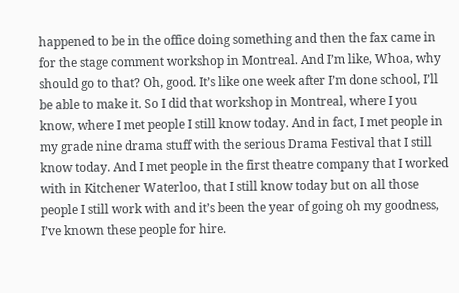happened to be in the office doing something and then the fax came in for the stage comment workshop in Montreal. And I’m like, Whoa, why should go to that? Oh, good. It’s like one week after I’m done school, I’ll be able to make it. So I did that workshop in Montreal, where I you know, where I met people I still know today. And in fact, I met people in my grade nine drama stuff with the serious Drama Festival that I still know today. And I met people in the first theatre company that I worked with in Kitchener Waterloo, that I still know today but on all those people I still work with and it’s been the year of going oh my goodness, I’ve known these people for hire.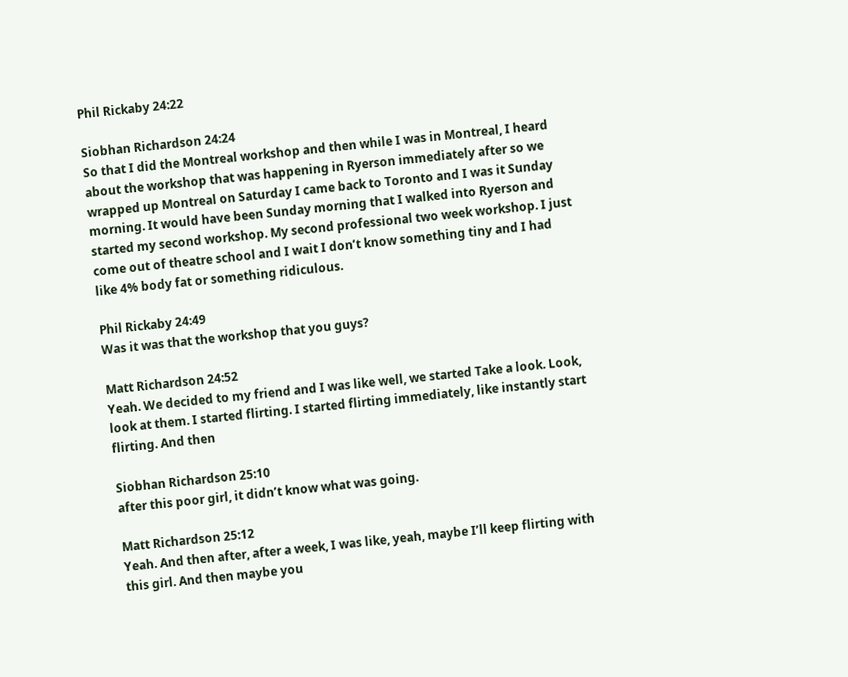Phil Rickaby 24:22

Siobhan Richardson 24:24
So that I did the Montreal workshop and then while I was in Montreal, I heard about the workshop that was happening in Ryerson immediately after so we wrapped up Montreal on Saturday I came back to Toronto and I was it Sunday morning. It would have been Sunday morning that I walked into Ryerson and started my second workshop. My second professional two week workshop. I just come out of theatre school and I wait I don’t know something tiny and I had like 4% body fat or something ridiculous.

Phil Rickaby 24:49
Was it was that the workshop that you guys?

Matt Richardson 24:52
Yeah. We decided to my friend and I was like well, we started Take a look. Look, look at them. I started flirting. I started flirting immediately, like instantly start flirting. And then

Siobhan Richardson 25:10
after this poor girl, it didn’t know what was going.

Matt Richardson 25:12
Yeah. And then after, after a week, I was like, yeah, maybe I’ll keep flirting with this girl. And then maybe you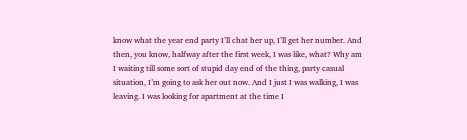know what the year end party I’ll chat her up, I’ll get her number. And then, you know, halfway after the first week, I was like, what? Why am I waiting till some sort of stupid day end of the thing, party casual situation, I’m going to ask her out now. And I just I was walking, I was leaving. I was looking for apartment at the time I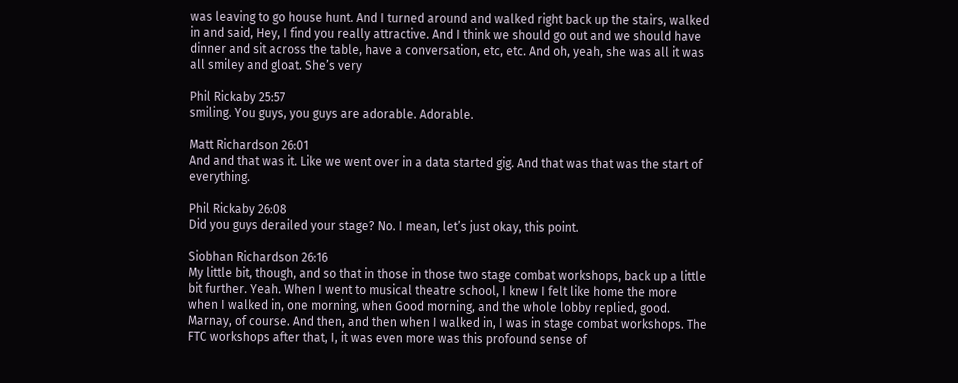was leaving to go house hunt. And I turned around and walked right back up the stairs, walked in and said, Hey, I find you really attractive. And I think we should go out and we should have dinner and sit across the table, have a conversation, etc, etc. And oh, yeah, she was all it was all smiley and gloat. She’s very

Phil Rickaby 25:57
smiling. You guys, you guys are adorable. Adorable.

Matt Richardson 26:01
And and that was it. Like we went over in a data started gig. And that was that was the start of everything.

Phil Rickaby 26:08
Did you guys derailed your stage? No. I mean, let’s just okay, this point.

Siobhan Richardson 26:16
My little bit, though, and so that in those in those two stage combat workshops, back up a little bit further. Yeah. When I went to musical theatre school, I knew I felt like home the more when I walked in, one morning, when Good morning, and the whole lobby replied, good. Marnay, of course. And then, and then when I walked in, I was in stage combat workshops. The FTC workshops after that, I, it was even more was this profound sense of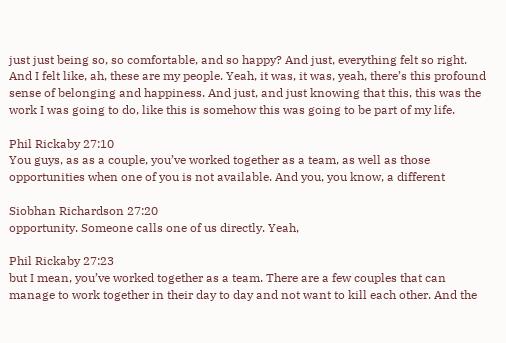just just being so, so comfortable, and so happy? And just, everything felt so right. And I felt like, ah, these are my people. Yeah, it was, it was, yeah, there’s this profound sense of belonging and happiness. And just, and just knowing that this, this was the work I was going to do, like this is somehow this was going to be part of my life.

Phil Rickaby 27:10
You guys, as as a couple, you’ve worked together as a team, as well as those opportunities when one of you is not available. And you, you know, a different

Siobhan Richardson 27:20
opportunity. Someone calls one of us directly. Yeah,

Phil Rickaby 27:23
but I mean, you’ve worked together as a team. There are a few couples that can manage to work together in their day to day and not want to kill each other. And the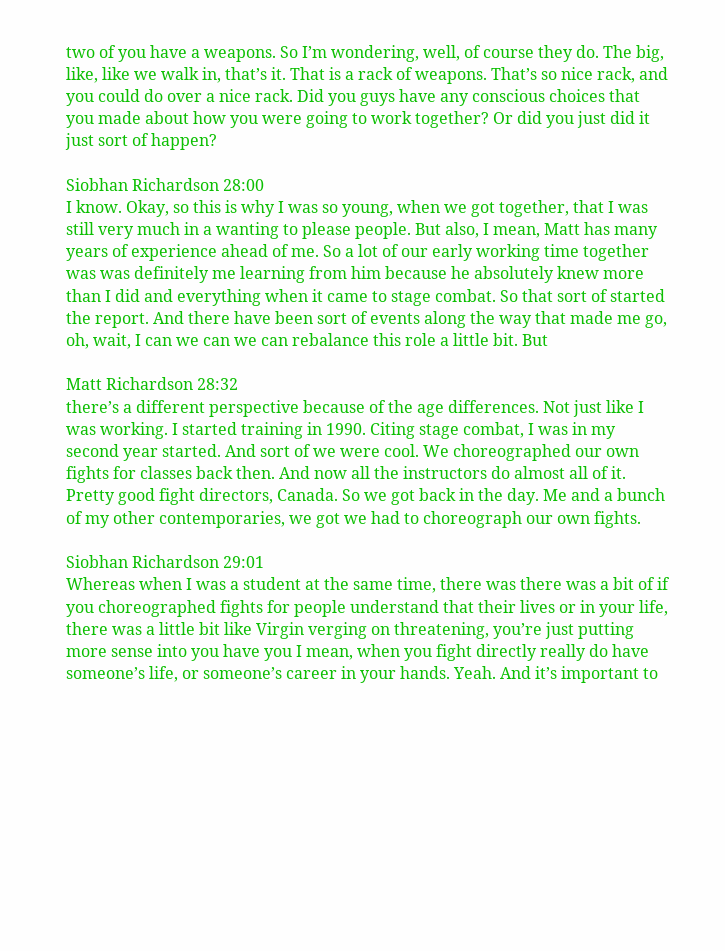two of you have a weapons. So I’m wondering, well, of course they do. The big, like, like we walk in, that’s it. That is a rack of weapons. That’s so nice rack, and you could do over a nice rack. Did you guys have any conscious choices that you made about how you were going to work together? Or did you just did it just sort of happen?

Siobhan Richardson 28:00
I know. Okay, so this is why I was so young, when we got together, that I was still very much in a wanting to please people. But also, I mean, Matt has many years of experience ahead of me. So a lot of our early working time together was was definitely me learning from him because he absolutely knew more than I did and everything when it came to stage combat. So that sort of started the report. And there have been sort of events along the way that made me go, oh, wait, I can we can we can rebalance this role a little bit. But

Matt Richardson 28:32
there’s a different perspective because of the age differences. Not just like I was working. I started training in 1990. Citing stage combat, I was in my second year started. And sort of we were cool. We choreographed our own fights for classes back then. And now all the instructors do almost all of it. Pretty good fight directors, Canada. So we got back in the day. Me and a bunch of my other contemporaries, we got we had to choreograph our own fights.

Siobhan Richardson 29:01
Whereas when I was a student at the same time, there was there was a bit of if you choreographed fights for people understand that their lives or in your life, there was a little bit like Virgin verging on threatening, you’re just putting more sense into you have you I mean, when you fight directly really do have someone’s life, or someone’s career in your hands. Yeah. And it’s important to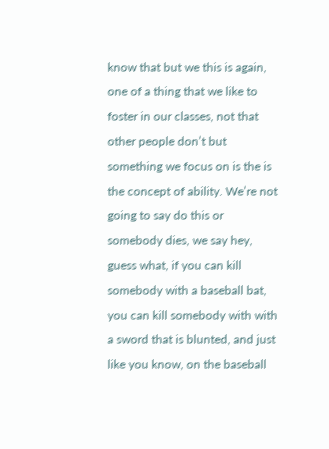know that but we this is again, one of a thing that we like to foster in our classes, not that other people don’t but something we focus on is the is the concept of ability. We’re not going to say do this or somebody dies, we say hey, guess what, if you can kill somebody with a baseball bat, you can kill somebody with with a sword that is blunted, and just like you know, on the baseball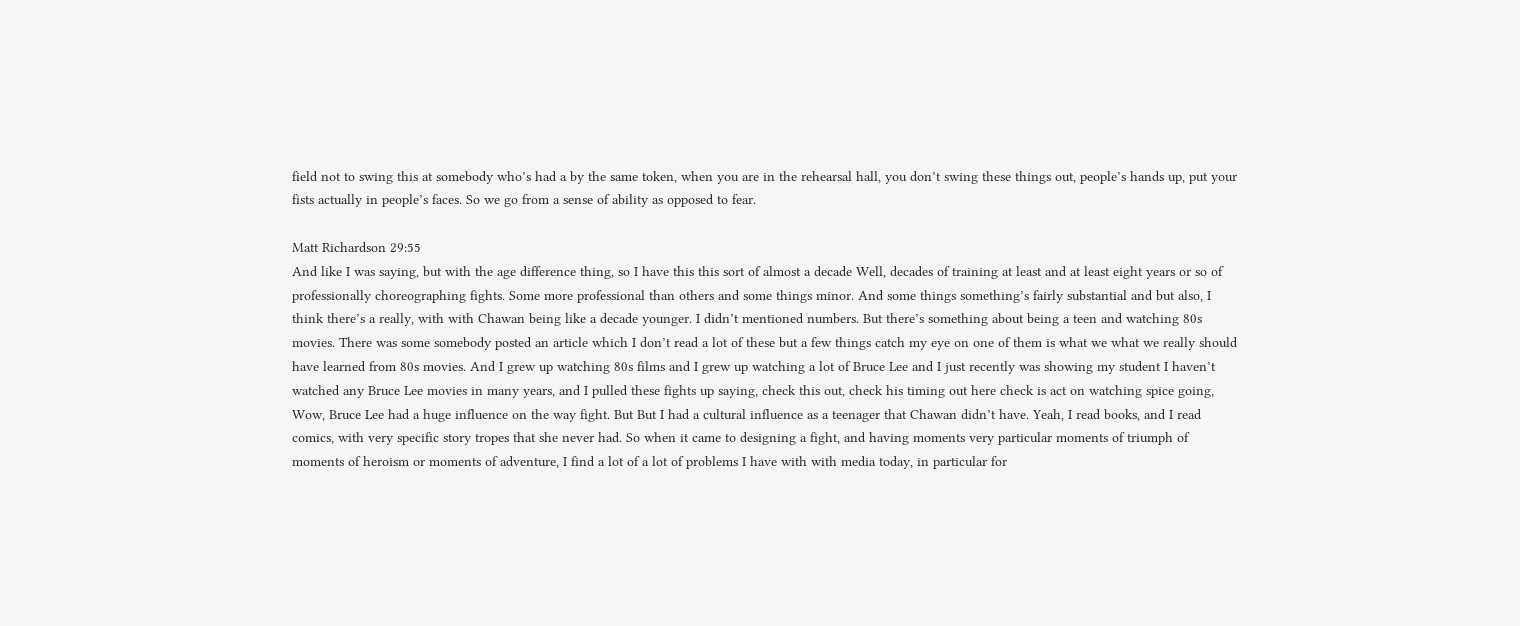field not to swing this at somebody who’s had a by the same token, when you are in the rehearsal hall, you don’t swing these things out, people’s hands up, put your fists actually in people’s faces. So we go from a sense of ability as opposed to fear.

Matt Richardson 29:55
And like I was saying, but with the age difference thing, so I have this this sort of almost a decade Well, decades of training at least and at least eight years or so of professionally choreographing fights. Some more professional than others and some things minor. And some things something’s fairly substantial and but also, I think there’s a really, with with Chawan being like a decade younger. I didn’t mentioned numbers. But there’s something about being a teen and watching 80s movies. There was some somebody posted an article which I don’t read a lot of these but a few things catch my eye on one of them is what we what we really should have learned from 80s movies. And I grew up watching 80s films and I grew up watching a lot of Bruce Lee and I just recently was showing my student I haven’t watched any Bruce Lee movies in many years, and I pulled these fights up saying, check this out, check his timing out here check is act on watching spice going, Wow, Bruce Lee had a huge influence on the way fight. But But I had a cultural influence as a teenager that Chawan didn’t have. Yeah, I read books, and I read comics, with very specific story tropes that she never had. So when it came to designing a fight, and having moments very particular moments of triumph of moments of heroism or moments of adventure, I find a lot of a lot of problems I have with with media today, in particular for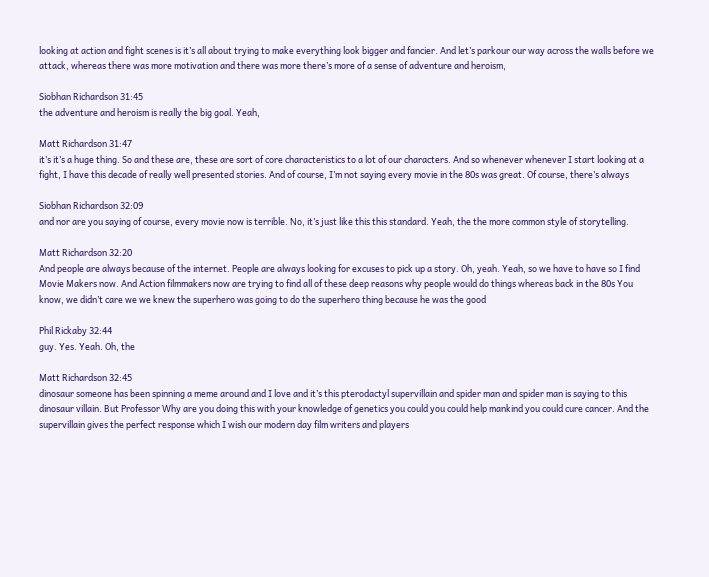looking at action and fight scenes is it’s all about trying to make everything look bigger and fancier. And let’s parkour our way across the walls before we attack, whereas there was more motivation and there was more there’s more of a sense of adventure and heroism,

Siobhan Richardson 31:45
the adventure and heroism is really the big goal. Yeah,

Matt Richardson 31:47
it’s it’s a huge thing. So and these are, these are sort of core characteristics to a lot of our characters. And so whenever whenever I start looking at a fight, I have this decade of really well presented stories. And of course, I’m not saying every movie in the 80s was great. Of course, there’s always

Siobhan Richardson 32:09
and nor are you saying of course, every movie now is terrible. No, it’s just like this this standard. Yeah, the the more common style of storytelling.

Matt Richardson 32:20
And people are always because of the internet. People are always looking for excuses to pick up a story. Oh, yeah. Yeah, so we have to have so I find Movie Makers now. And Action filmmakers now are trying to find all of these deep reasons why people would do things whereas back in the 80s You know, we didn’t care we we knew the superhero was going to do the superhero thing because he was the good

Phil Rickaby 32:44
guy. Yes. Yeah. Oh, the

Matt Richardson 32:45
dinosaur someone has been spinning a meme around and I love and it’s this pterodactyl supervillain and spider man and spider man is saying to this dinosaur villain. But Professor Why are you doing this with your knowledge of genetics you could you could help mankind you could cure cancer. And the supervillain gives the perfect response which I wish our modern day film writers and players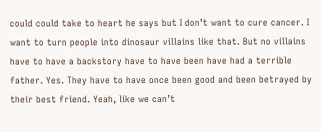could could take to heart he says but I don’t want to cure cancer. I want to turn people into dinosaur villains like that. But no villains have to have a backstory have to have been have had a terrible father. Yes. They have to have once been good and been betrayed by their best friend. Yeah, like we can’t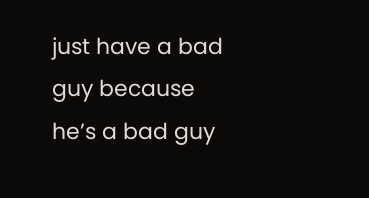just have a bad guy because he’s a bad guy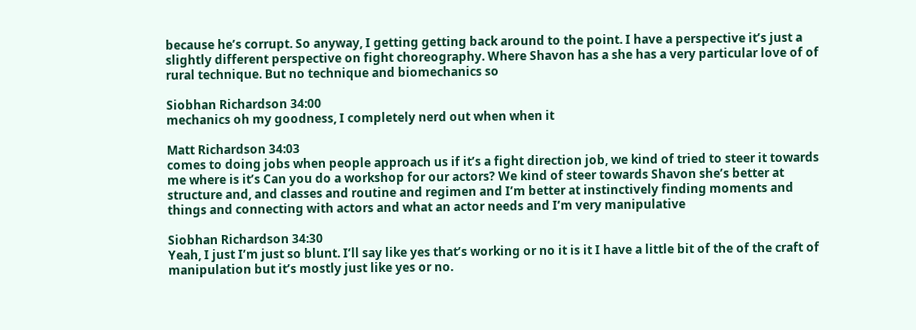because he’s corrupt. So anyway, I getting getting back around to the point. I have a perspective it’s just a slightly different perspective on fight choreography. Where Shavon has a she has a very particular love of of rural technique. But no technique and biomechanics so

Siobhan Richardson 34:00
mechanics oh my goodness, I completely nerd out when when it

Matt Richardson 34:03
comes to doing jobs when people approach us if it’s a fight direction job, we kind of tried to steer it towards me where is it’s Can you do a workshop for our actors? We kind of steer towards Shavon she’s better at structure and, and classes and routine and regimen and I’m better at instinctively finding moments and things and connecting with actors and what an actor needs and I’m very manipulative

Siobhan Richardson 34:30
Yeah, I just I’m just so blunt. I’ll say like yes that’s working or no it is it I have a little bit of the of the craft of manipulation but it’s mostly just like yes or no.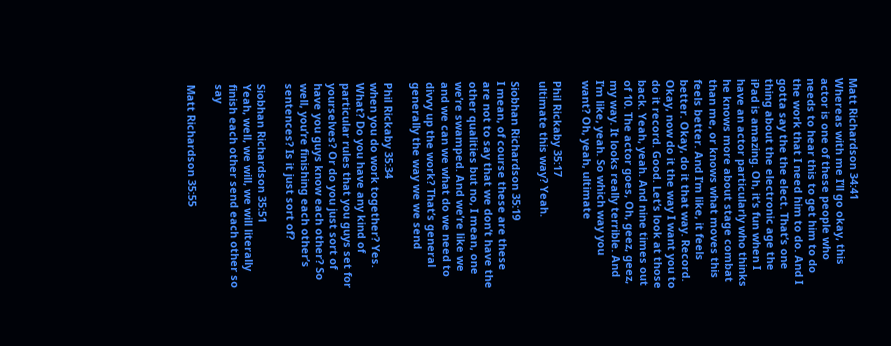Matt Richardson 34:41
Whereas with me I’ll go okay, this actor is one of these people who needs to hear this to get him to do the work that I need him to do. And I gotta say the the elect. That’s one thing about the electronic age the iPad is amazing. Oh, it’s fun when I have an actor particularly who thinks he knows more about stage combat than me, or knows what moves this feels better. And I’m like, it feels better. Okay, do it that way. Record. Okay, now do it the way I want you to do it record. Good. Let’s look at those back. Yeah, yeah. And nine times out of 10. The actor goes, Oh, geez, geez, my way. It looks really terrible. And I’m like, yeah. So which way you want? Oh, yeah, ultimate

Phil Rickaby 35:17
ultimate this way? Yeah.

Siobhan Richardson 35:19
I mean, of course these are these are not to say that we don’t have the other qualities but no, I mean, one we’re swamped. And we’re like we and we can we what do we need to divvy up the work? That’s general generally the way we we send

Phil Rickaby 35:34
when you do work together? Yes. What? Do you have any kind of particular rules that you guys set for yourselves? Or do you just sort of have you guys know each other? So well, you’re finishing each other’s sentences? Is it just sort of?

Siobhan Richardson 35:51
Yeah, well, we will, we will literally finish each other send each other so say

Matt Richardson 35:55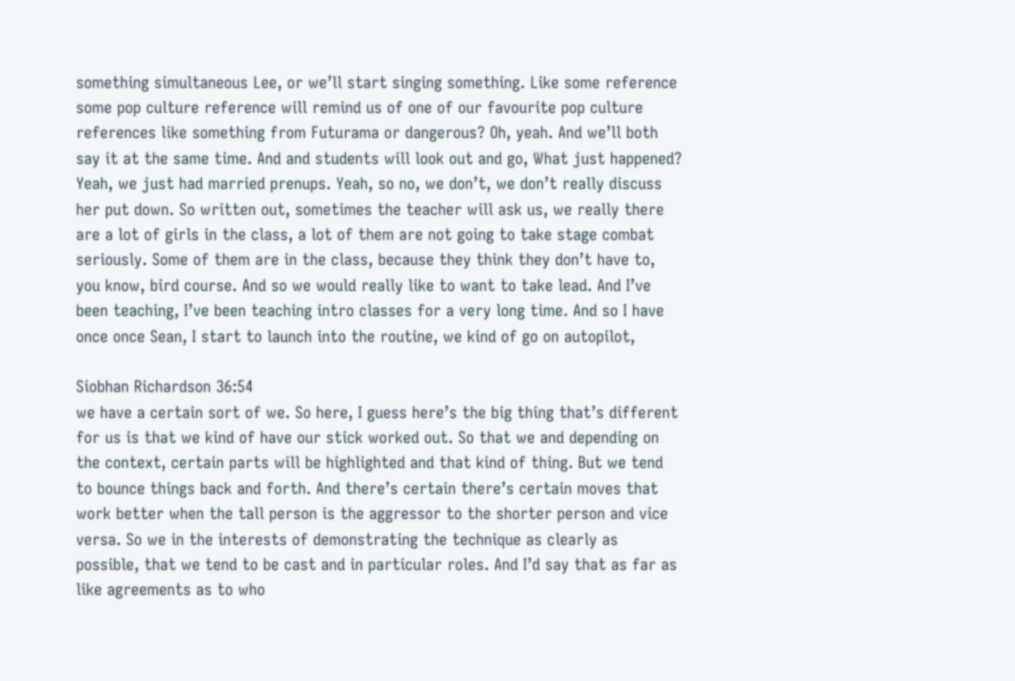something simultaneous Lee, or we’ll start singing something. Like some reference some pop culture reference will remind us of one of our favourite pop culture references like something from Futurama or dangerous? Oh, yeah. And we’ll both say it at the same time. And and students will look out and go, What just happened? Yeah, we just had married prenups. Yeah, so no, we don’t, we don’t really discuss her put down. So written out, sometimes the teacher will ask us, we really there are a lot of girls in the class, a lot of them are not going to take stage combat seriously. Some of them are in the class, because they think they don’t have to, you know, bird course. And so we would really like to want to take lead. And I’ve been teaching, I’ve been teaching intro classes for a very long time. And so I have once once Sean, I start to launch into the routine, we kind of go on autopilot,

Siobhan Richardson 36:54
we have a certain sort of we. So here, I guess here’s the big thing that’s different for us is that we kind of have our stick worked out. So that we and depending on the context, certain parts will be highlighted and that kind of thing. But we tend to bounce things back and forth. And there’s certain there’s certain moves that work better when the tall person is the aggressor to the shorter person and vice versa. So we in the interests of demonstrating the technique as clearly as possible, that we tend to be cast and in particular roles. And I’d say that as far as like agreements as to who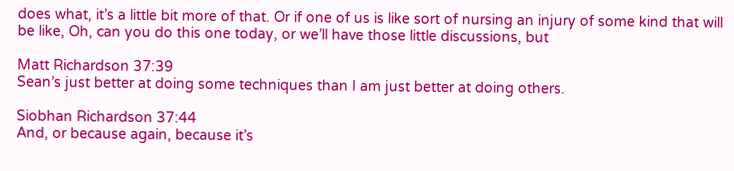does what, it’s a little bit more of that. Or if one of us is like sort of nursing an injury of some kind that will be like, Oh, can you do this one today, or we’ll have those little discussions, but

Matt Richardson 37:39
Sean’s just better at doing some techniques than I am just better at doing others.

Siobhan Richardson 37:44
And, or because again, because it’s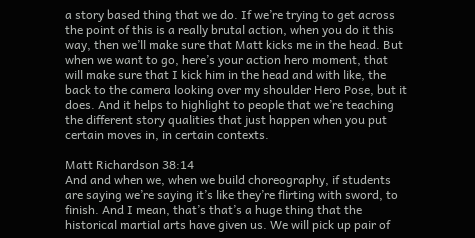a story based thing that we do. If we’re trying to get across the point of this is a really brutal action, when you do it this way, then we’ll make sure that Matt kicks me in the head. But when we want to go, here’s your action hero moment, that will make sure that I kick him in the head and with like, the back to the camera looking over my shoulder Hero Pose, but it does. And it helps to highlight to people that we’re teaching the different story qualities that just happen when you put certain moves in, in certain contexts.

Matt Richardson 38:14
And and when we, when we build choreography, if students are saying we’re saying it’s like they’re flirting with sword, to finish. And I mean, that’s that’s a huge thing that the historical martial arts have given us. We will pick up pair of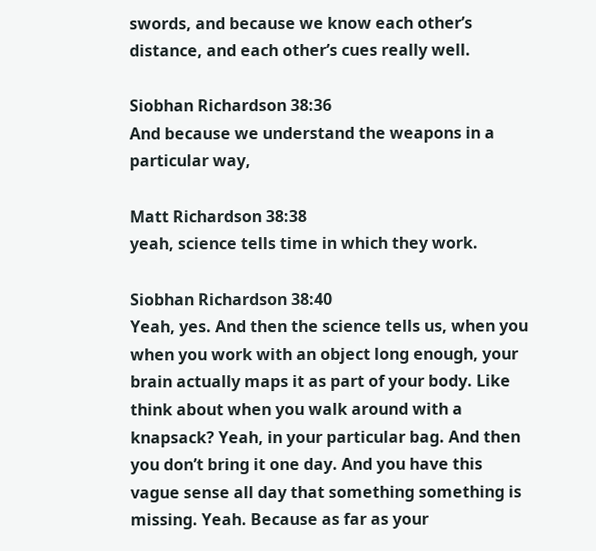swords, and because we know each other’s distance, and each other’s cues really well.

Siobhan Richardson 38:36
And because we understand the weapons in a particular way,

Matt Richardson 38:38
yeah, science tells time in which they work.

Siobhan Richardson 38:40
Yeah, yes. And then the science tells us, when you when you work with an object long enough, your brain actually maps it as part of your body. Like think about when you walk around with a knapsack? Yeah, in your particular bag. And then you don’t bring it one day. And you have this vague sense all day that something something is missing. Yeah. Because as far as your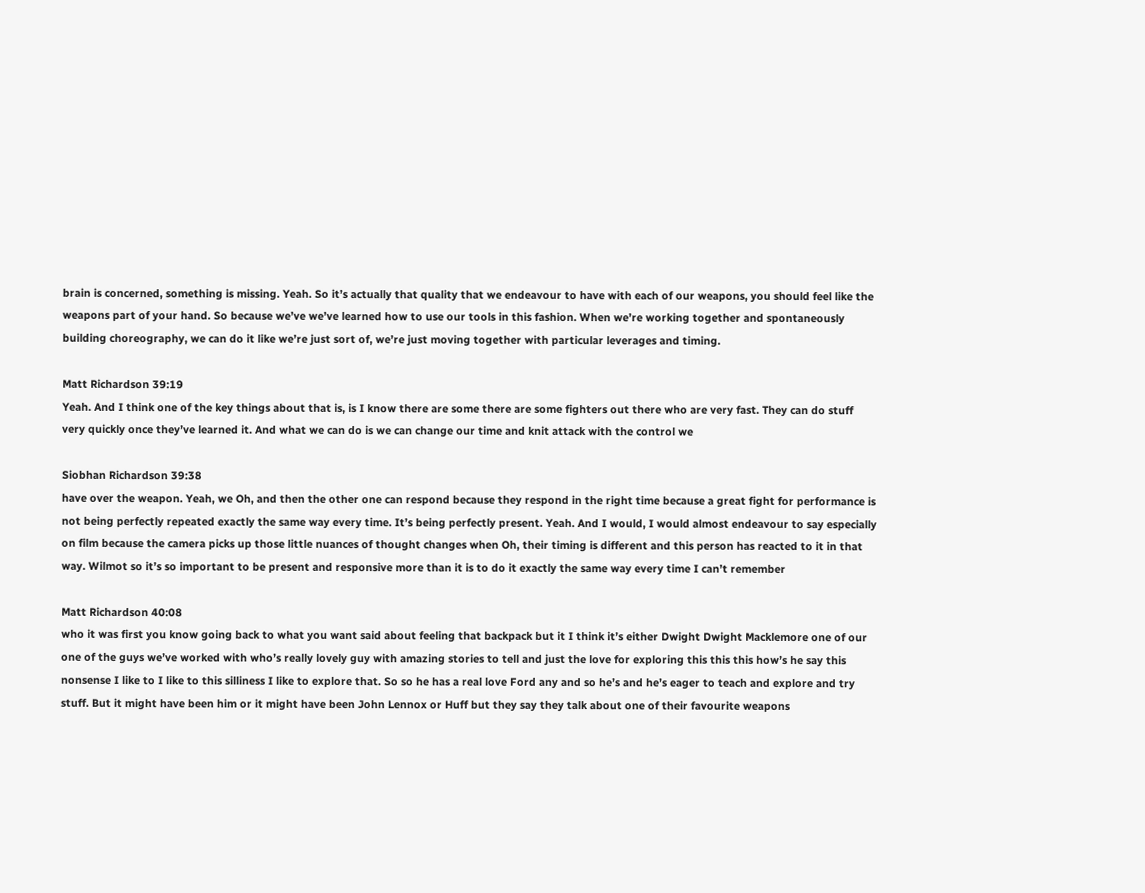brain is concerned, something is missing. Yeah. So it’s actually that quality that we endeavour to have with each of our weapons, you should feel like the weapons part of your hand. So because we’ve we’ve learned how to use our tools in this fashion. When we’re working together and spontaneously building choreography, we can do it like we’re just sort of, we’re just moving together with particular leverages and timing.

Matt Richardson 39:19
Yeah. And I think one of the key things about that is, is I know there are some there are some fighters out there who are very fast. They can do stuff very quickly once they’ve learned it. And what we can do is we can change our time and knit attack with the control we

Siobhan Richardson 39:38
have over the weapon. Yeah, we Oh, and then the other one can respond because they respond in the right time because a great fight for performance is not being perfectly repeated exactly the same way every time. It’s being perfectly present. Yeah. And I would, I would almost endeavour to say especially on film because the camera picks up those little nuances of thought changes when Oh, their timing is different and this person has reacted to it in that way. Wilmot so it’s so important to be present and responsive more than it is to do it exactly the same way every time I can’t remember

Matt Richardson 40:08
who it was first you know going back to what you want said about feeling that backpack but it I think it’s either Dwight Dwight Macklemore one of our one of the guys we’ve worked with who’s really lovely guy with amazing stories to tell and just the love for exploring this this this how’s he say this nonsense I like to I like to this silliness I like to explore that. So so he has a real love Ford any and so he’s and he’s eager to teach and explore and try stuff. But it might have been him or it might have been John Lennox or Huff but they say they talk about one of their favourite weapons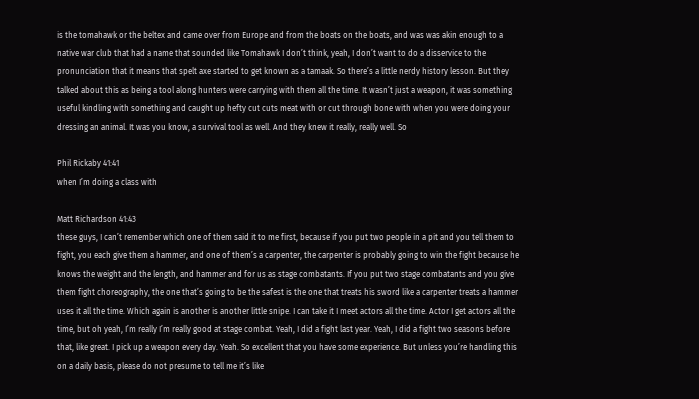is the tomahawk or the beltex and came over from Europe and from the boats on the boats, and was was akin enough to a native war club that had a name that sounded like Tomahawk I don’t think, yeah, I don’t want to do a disservice to the pronunciation that it means that spelt axe started to get known as a tamaak. So there’s a little nerdy history lesson. But they talked about this as being a tool along hunters were carrying with them all the time. It wasn’t just a weapon, it was something useful kindling with something and caught up hefty cut cuts meat with or cut through bone with when you were doing your dressing an animal. It was you know, a survival tool as well. And they knew it really, really well. So

Phil Rickaby 41:41
when I’m doing a class with

Matt Richardson 41:43
these guys, I can’t remember which one of them said it to me first, because if you put two people in a pit and you tell them to fight, you each give them a hammer, and one of them’s a carpenter, the carpenter is probably going to win the fight because he knows the weight and the length, and hammer and for us as stage combatants. If you put two stage combatants and you give them fight choreography, the one that’s going to be the safest is the one that treats his sword like a carpenter treats a hammer uses it all the time. Which again is another is another little snipe. I can take it I meet actors all the time. Actor I get actors all the time, but oh yeah, I’m really I’m really good at stage combat. Yeah, I did a fight last year. Yeah, I did a fight two seasons before that, like great. I pick up a weapon every day. Yeah. So excellent that you have some experience. But unless you’re handling this on a daily basis, please do not presume to tell me it’s like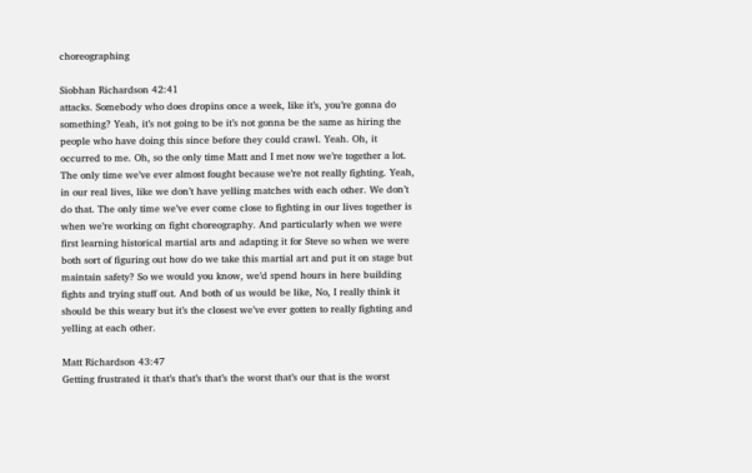choreographing

Siobhan Richardson 42:41
attacks. Somebody who does dropins once a week, like it’s, you’re gonna do something? Yeah, it’s not going to be it’s not gonna be the same as hiring the people who have doing this since before they could crawl. Yeah. Oh, it occurred to me. Oh, so the only time Matt and I met now we’re together a lot. The only time we’ve ever almost fought because we’re not really fighting. Yeah, in our real lives, like we don’t have yelling matches with each other. We don’t do that. The only time we’ve ever come close to fighting in our lives together is when we’re working on fight choreography. And particularly when we were first learning historical martial arts and adapting it for Steve so when we were both sort of figuring out how do we take this martial art and put it on stage but maintain safety? So we would you know, we’d spend hours in here building fights and trying stuff out. And both of us would be like, No, I really think it should be this weary but it’s the closest we’ve ever gotten to really fighting and yelling at each other.

Matt Richardson 43:47
Getting frustrated it that’s that’s that’s the worst that’s our that is the worst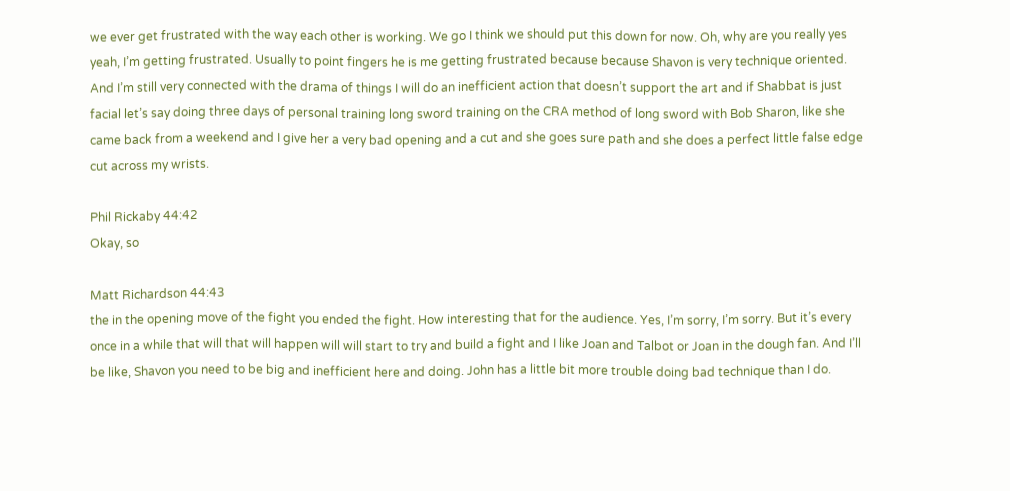we ever get frustrated with the way each other is working. We go I think we should put this down for now. Oh, why are you really yes yeah, I’m getting frustrated. Usually to point fingers he is me getting frustrated because because Shavon is very technique oriented. And I’m still very connected with the drama of things I will do an inefficient action that doesn’t support the art and if Shabbat is just facial let’s say doing three days of personal training long sword training on the CRA method of long sword with Bob Sharon, like she came back from a weekend and I give her a very bad opening and a cut and she goes sure path and she does a perfect little false edge cut across my wrists.

Phil Rickaby 44:42
Okay, so

Matt Richardson 44:43
the in the opening move of the fight you ended the fight. How interesting that for the audience. Yes, I’m sorry, I’m sorry. But it’s every once in a while that will that will happen will will start to try and build a fight and I like Joan and Talbot or Joan in the dough fan. And I’ll be like, Shavon you need to be big and inefficient here and doing. John has a little bit more trouble doing bad technique than I do.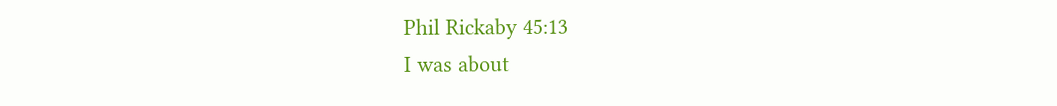Phil Rickaby 45:13
I was about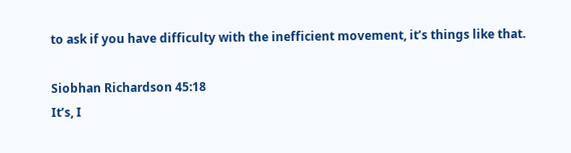to ask if you have difficulty with the inefficient movement, it’s things like that.

Siobhan Richardson 45:18
It’s, I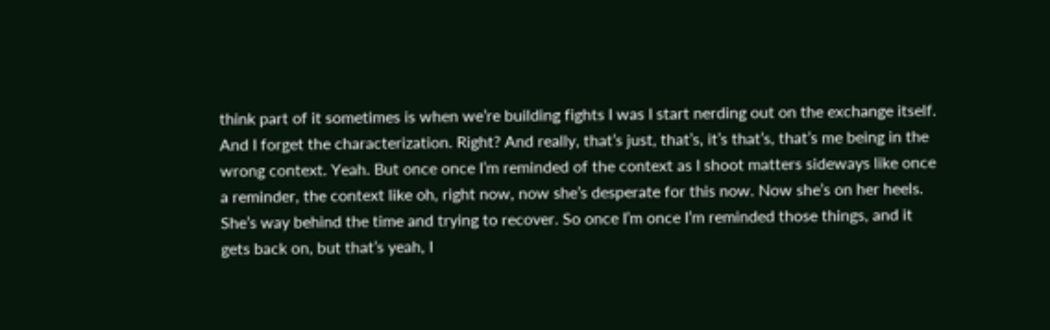think part of it sometimes is when we’re building fights I was I start nerding out on the exchange itself. And I forget the characterization. Right? And really, that’s just, that’s, it’s that’s, that’s me being in the wrong context. Yeah. But once once I’m reminded of the context as I shoot matters sideways like once a reminder, the context like oh, right now, now she’s desperate for this now. Now she’s on her heels. She’s way behind the time and trying to recover. So once I’m once I’m reminded those things, and it gets back on, but that’s yeah, I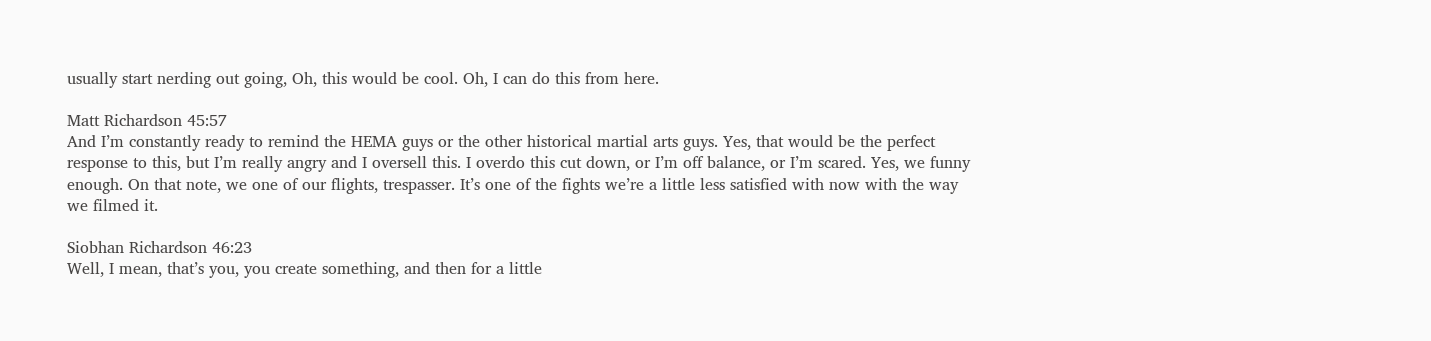usually start nerding out going, Oh, this would be cool. Oh, I can do this from here.

Matt Richardson 45:57
And I’m constantly ready to remind the HEMA guys or the other historical martial arts guys. Yes, that would be the perfect response to this, but I’m really angry and I oversell this. I overdo this cut down, or I’m off balance, or I’m scared. Yes, we funny enough. On that note, we one of our flights, trespasser. It’s one of the fights we’re a little less satisfied with now with the way we filmed it.

Siobhan Richardson 46:23
Well, I mean, that’s you, you create something, and then for a little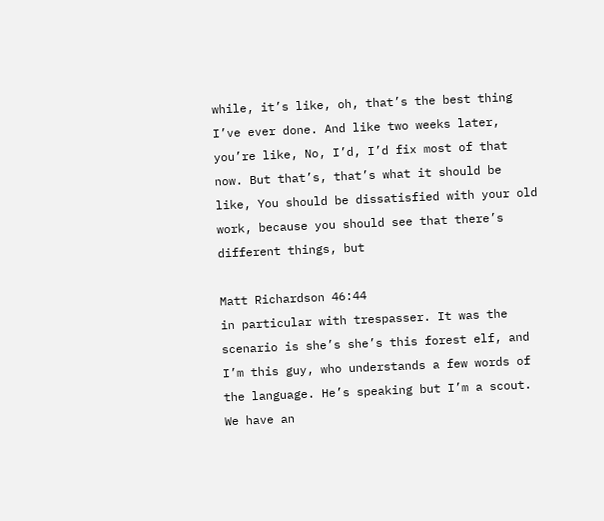while, it’s like, oh, that’s the best thing I’ve ever done. And like two weeks later, you’re like, No, I’d, I’d fix most of that now. But that’s, that’s what it should be like, You should be dissatisfied with your old work, because you should see that there’s different things, but

Matt Richardson 46:44
in particular with trespasser. It was the scenario is she’s she’s this forest elf, and I’m this guy, who understands a few words of the language. He’s speaking but I’m a scout. We have an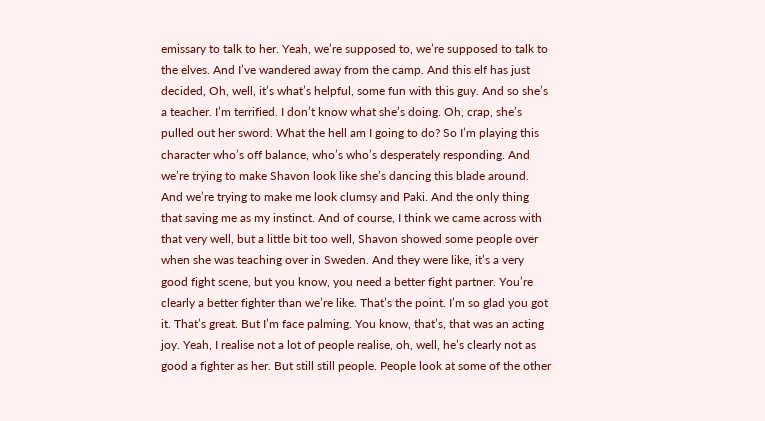emissary to talk to her. Yeah, we’re supposed to, we’re supposed to talk to the elves. And I’ve wandered away from the camp. And this elf has just decided, Oh, well, it’s what’s helpful, some fun with this guy. And so she’s a teacher. I’m terrified. I don’t know what she’s doing. Oh, crap, she’s pulled out her sword. What the hell am I going to do? So I’m playing this character who’s off balance, who’s who’s desperately responding. And we’re trying to make Shavon look like she’s dancing this blade around. And we’re trying to make me look clumsy and Paki. And the only thing that saving me as my instinct. And of course, I think we came across with that very well, but a little bit too well, Shavon showed some people over when she was teaching over in Sweden. And they were like, it’s a very good fight scene, but you know, you need a better fight partner. You’re clearly a better fighter than we’re like. That’s the point. I’m so glad you got it. That’s great. But I’m face palming. You know, that’s, that was an acting joy. Yeah, I realise not a lot of people realise, oh, well, he’s clearly not as good a fighter as her. But still still people. People look at some of the other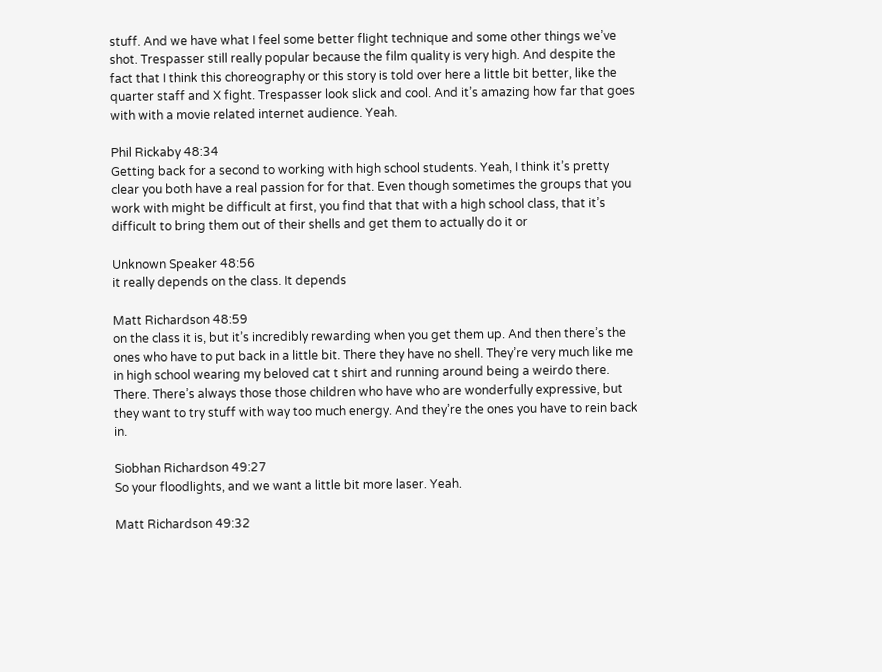stuff. And we have what I feel some better flight technique and some other things we’ve shot. Trespasser still really popular because the film quality is very high. And despite the fact that I think this choreography or this story is told over here a little bit better, like the quarter staff and X fight. Trespasser look slick and cool. And it’s amazing how far that goes with with a movie related internet audience. Yeah.

Phil Rickaby 48:34
Getting back for a second to working with high school students. Yeah, I think it’s pretty clear you both have a real passion for for that. Even though sometimes the groups that you work with might be difficult at first, you find that that with a high school class, that it’s difficult to bring them out of their shells and get them to actually do it or

Unknown Speaker 48:56
it really depends on the class. It depends

Matt Richardson 48:59
on the class it is, but it’s incredibly rewarding when you get them up. And then there’s the ones who have to put back in a little bit. There they have no shell. They’re very much like me in high school wearing my beloved cat t shirt and running around being a weirdo there. There. There’s always those those children who have who are wonderfully expressive, but they want to try stuff with way too much energy. And they’re the ones you have to rein back in.

Siobhan Richardson 49:27
So your floodlights, and we want a little bit more laser. Yeah.

Matt Richardson 49:32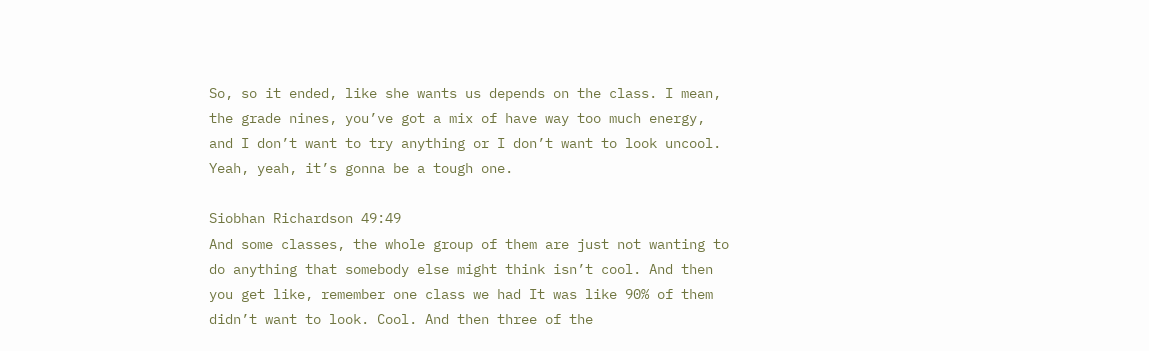So, so it ended, like she wants us depends on the class. I mean, the grade nines, you’ve got a mix of have way too much energy, and I don’t want to try anything or I don’t want to look uncool. Yeah, yeah, it’s gonna be a tough one.

Siobhan Richardson 49:49
And some classes, the whole group of them are just not wanting to do anything that somebody else might think isn’t cool. And then you get like, remember one class we had It was like 90% of them didn’t want to look. Cool. And then three of the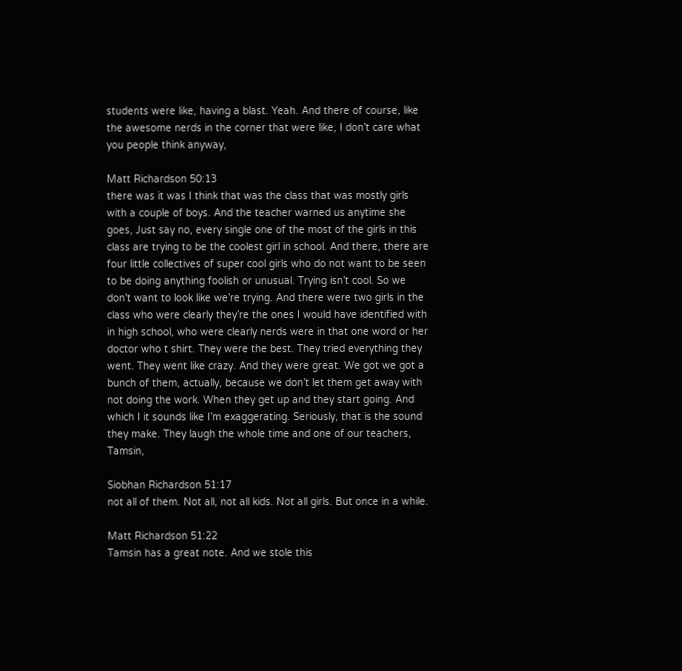students were like, having a blast. Yeah. And there of course, like the awesome nerds in the corner that were like, I don’t care what you people think anyway,

Matt Richardson 50:13
there was it was I think that was the class that was mostly girls with a couple of boys. And the teacher warned us anytime she goes, Just say no, every single one of the most of the girls in this class are trying to be the coolest girl in school. And there, there are four little collectives of super cool girls who do not want to be seen to be doing anything foolish or unusual. Trying isn’t cool. So we don’t want to look like we’re trying. And there were two girls in the class who were clearly they’re the ones I would have identified with in high school, who were clearly nerds were in that one word or her doctor who t shirt. They were the best. They tried everything they went. They went like crazy. And they were great. We got we got a bunch of them, actually, because we don’t let them get away with not doing the work. When they get up and they start going. And which I it sounds like I’m exaggerating. Seriously, that is the sound they make. They laugh the whole time and one of our teachers, Tamsin,

Siobhan Richardson 51:17
not all of them. Not all, not all kids. Not all girls. But once in a while.

Matt Richardson 51:22
Tamsin has a great note. And we stole this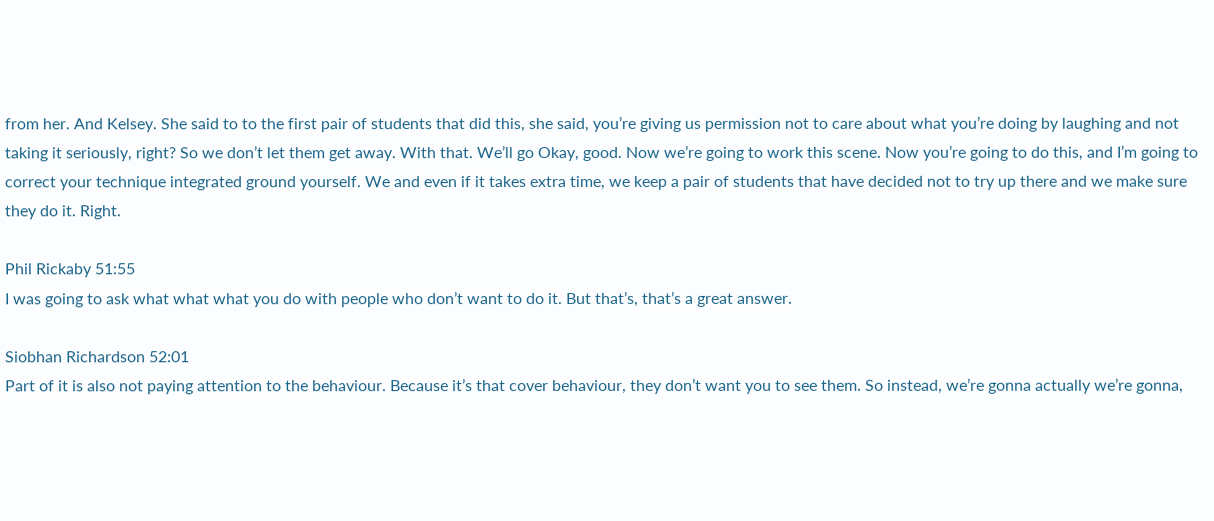from her. And Kelsey. She said to to the first pair of students that did this, she said, you’re giving us permission not to care about what you’re doing by laughing and not taking it seriously, right? So we don’t let them get away. With that. We’ll go Okay, good. Now we’re going to work this scene. Now you’re going to do this, and I’m going to correct your technique integrated ground yourself. We and even if it takes extra time, we keep a pair of students that have decided not to try up there and we make sure they do it. Right.

Phil Rickaby 51:55
I was going to ask what what what you do with people who don’t want to do it. But that’s, that’s a great answer.

Siobhan Richardson 52:01
Part of it is also not paying attention to the behaviour. Because it’s that cover behaviour, they don’t want you to see them. So instead, we’re gonna actually we’re gonna,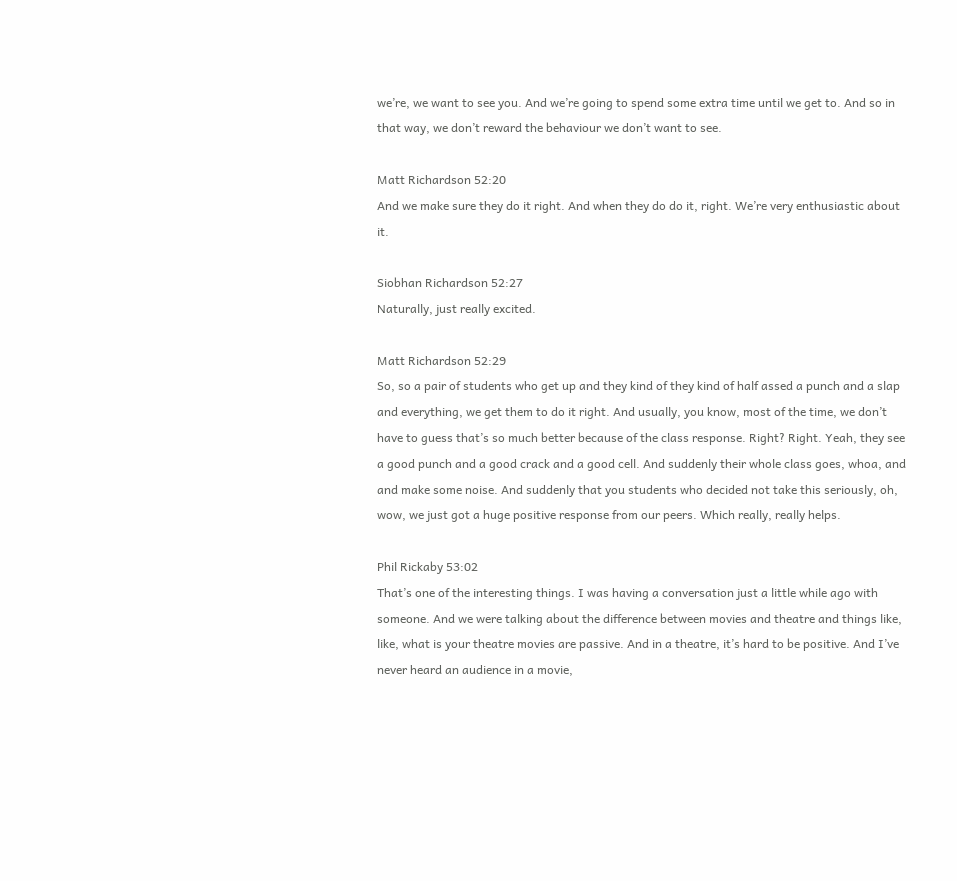we’re, we want to see you. And we’re going to spend some extra time until we get to. And so in that way, we don’t reward the behaviour we don’t want to see.

Matt Richardson 52:20
And we make sure they do it right. And when they do do it, right. We’re very enthusiastic about it.

Siobhan Richardson 52:27
Naturally, just really excited.

Matt Richardson 52:29
So, so a pair of students who get up and they kind of they kind of half assed a punch and a slap and everything, we get them to do it right. And usually, you know, most of the time, we don’t have to guess that’s so much better because of the class response. Right? Right. Yeah, they see a good punch and a good crack and a good cell. And suddenly their whole class goes, whoa, and and make some noise. And suddenly that you students who decided not take this seriously, oh, wow, we just got a huge positive response from our peers. Which really, really helps.

Phil Rickaby 53:02
That’s one of the interesting things. I was having a conversation just a little while ago with someone. And we were talking about the difference between movies and theatre and things like, like, what is your theatre movies are passive. And in a theatre, it’s hard to be positive. And I’ve never heard an audience in a movie,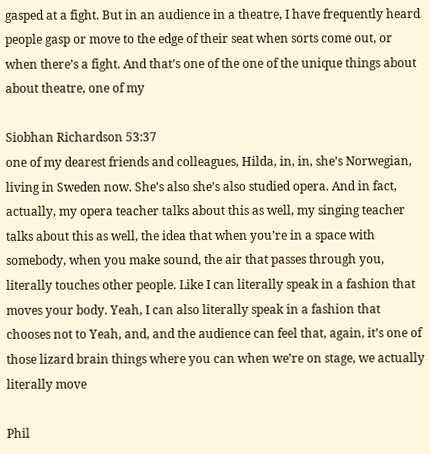gasped at a fight. But in an audience in a theatre, I have frequently heard people gasp or move to the edge of their seat when sorts come out, or when there’s a fight. And that’s one of the one of the unique things about about theatre, one of my

Siobhan Richardson 53:37
one of my dearest friends and colleagues, Hilda, in, in, she’s Norwegian, living in Sweden now. She’s also she’s also studied opera. And in fact, actually, my opera teacher talks about this as well, my singing teacher talks about this as well, the idea that when you’re in a space with somebody, when you make sound, the air that passes through you, literally touches other people. Like I can literally speak in a fashion that moves your body. Yeah, I can also literally speak in a fashion that chooses not to Yeah, and, and the audience can feel that, again, it’s one of those lizard brain things where you can when we’re on stage, we actually literally move

Phil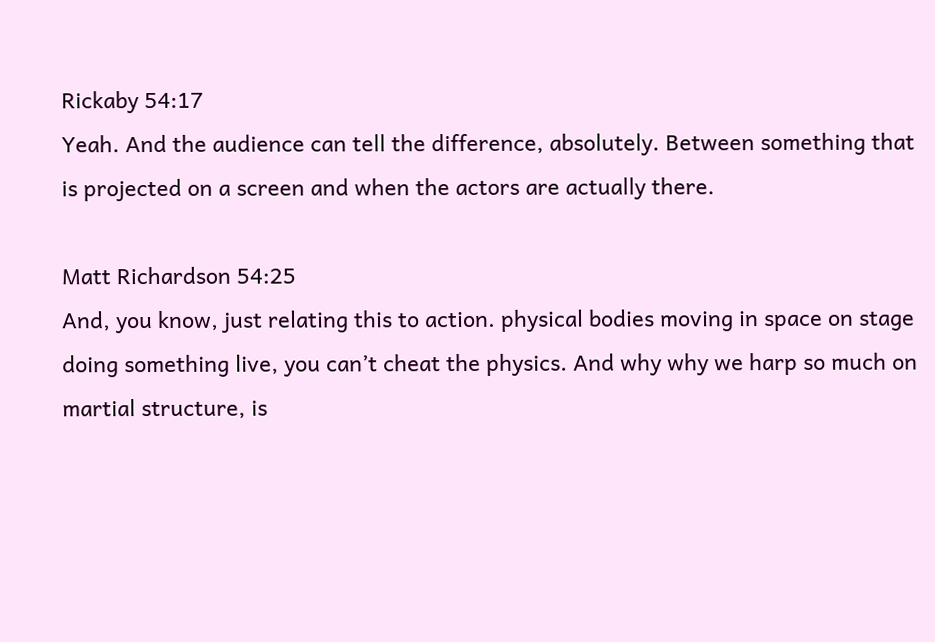Rickaby 54:17
Yeah. And the audience can tell the difference, absolutely. Between something that is projected on a screen and when the actors are actually there.

Matt Richardson 54:25
And, you know, just relating this to action. physical bodies moving in space on stage doing something live, you can’t cheat the physics. And why why we harp so much on martial structure, is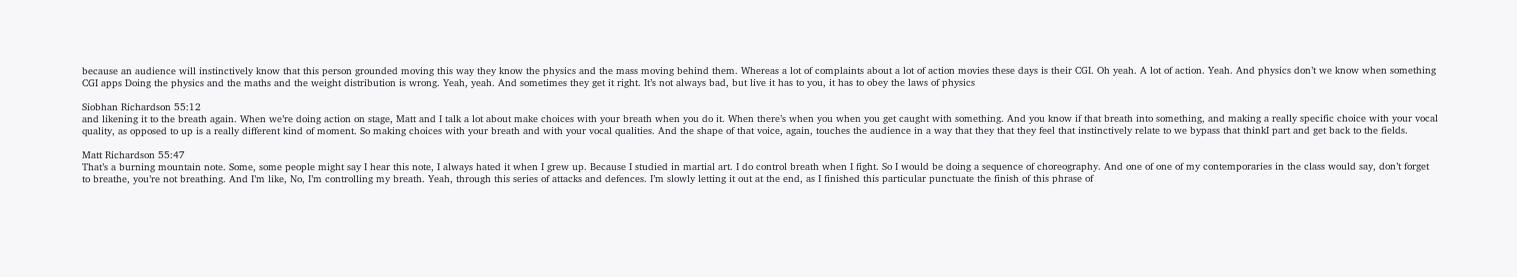because an audience will instinctively know that this person grounded moving this way they know the physics and the mass moving behind them. Whereas a lot of complaints about a lot of action movies these days is their CGI. Oh yeah. A lot of action. Yeah. And physics don’t we know when something CGI apps Doing the physics and the maths and the weight distribution is wrong. Yeah, yeah. And sometimes they get it right. It’s not always bad, but live it has to you, it has to obey the laws of physics

Siobhan Richardson 55:12
and likening it to the breath again. When we’re doing action on stage, Matt and I talk a lot about make choices with your breath when you do it. When there’s when you when you get caught with something. And you know if that breath into something, and making a really specific choice with your vocal quality, as opposed to up is a really different kind of moment. So making choices with your breath and with your vocal qualities. And the shape of that voice, again, touches the audience in a way that they that they feel that instinctively relate to we bypass that thinkI part and get back to the fields.

Matt Richardson 55:47
That’s a burning mountain note. Some, some people might say I hear this note, I always hated it when I grew up. Because I studied in martial art. I do control breath when I fight. So I would be doing a sequence of choreography. And one of one of my contemporaries in the class would say, don’t forget to breathe, you’re not breathing. And I’m like, No, I’m controlling my breath. Yeah, through this series of attacks and defences. I’m slowly letting it out at the end, as I finished this particular punctuate the finish of this phrase of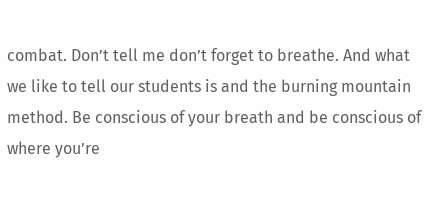combat. Don’t tell me don’t forget to breathe. And what we like to tell our students is and the burning mountain method. Be conscious of your breath and be conscious of where you’re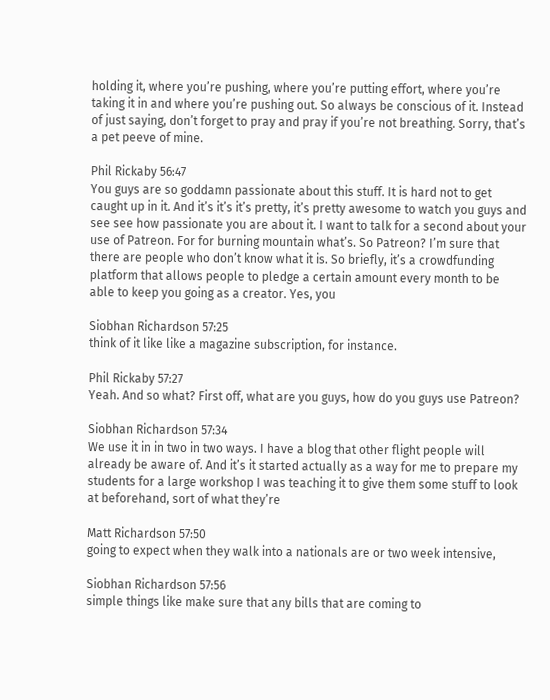holding it, where you’re pushing, where you’re putting effort, where you’re taking it in and where you’re pushing out. So always be conscious of it. Instead of just saying, don’t forget to pray and pray if you’re not breathing. Sorry, that’s a pet peeve of mine.

Phil Rickaby 56:47
You guys are so goddamn passionate about this stuff. It is hard not to get caught up in it. And it’s it’s it’s pretty, it’s pretty awesome to watch you guys and see see how passionate you are about it. I want to talk for a second about your use of Patreon. For for burning mountain what’s. So Patreon? I’m sure that there are people who don’t know what it is. So briefly, it’s a crowdfunding platform that allows people to pledge a certain amount every month to be able to keep you going as a creator. Yes, you

Siobhan Richardson 57:25
think of it like like a magazine subscription, for instance.

Phil Rickaby 57:27
Yeah. And so what? First off, what are you guys, how do you guys use Patreon?

Siobhan Richardson 57:34
We use it in in two in two ways. I have a blog that other flight people will already be aware of. And it’s it started actually as a way for me to prepare my students for a large workshop I was teaching it to give them some stuff to look at beforehand, sort of what they’re

Matt Richardson 57:50
going to expect when they walk into a nationals are or two week intensive,

Siobhan Richardson 57:56
simple things like make sure that any bills that are coming to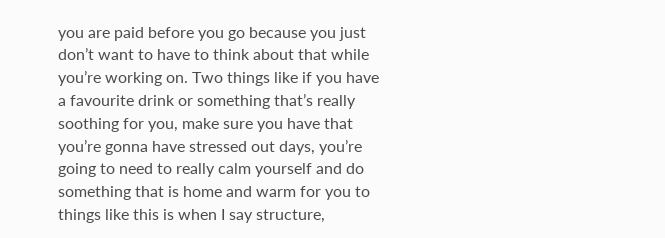you are paid before you go because you just don’t want to have to think about that while you’re working on. Two things like if you have a favourite drink or something that’s really soothing for you, make sure you have that you’re gonna have stressed out days, you’re going to need to really calm yourself and do something that is home and warm for you to things like this is when I say structure,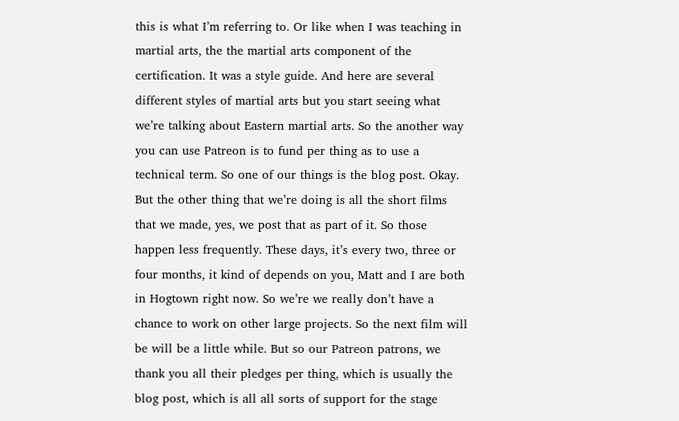this is what I’m referring to. Or like when I was teaching in martial arts, the the martial arts component of the certification. It was a style guide. And here are several different styles of martial arts but you start seeing what we’re talking about Eastern martial arts. So the another way you can use Patreon is to fund per thing as to use a technical term. So one of our things is the blog post. Okay. But the other thing that we’re doing is all the short films that we made, yes, we post that as part of it. So those happen less frequently. These days, it’s every two, three or four months, it kind of depends on you, Matt and I are both in Hogtown right now. So we’re we really don’t have a chance to work on other large projects. So the next film will be will be a little while. But so our Patreon patrons, we thank you all their pledges per thing, which is usually the blog post, which is all all sorts of support for the stage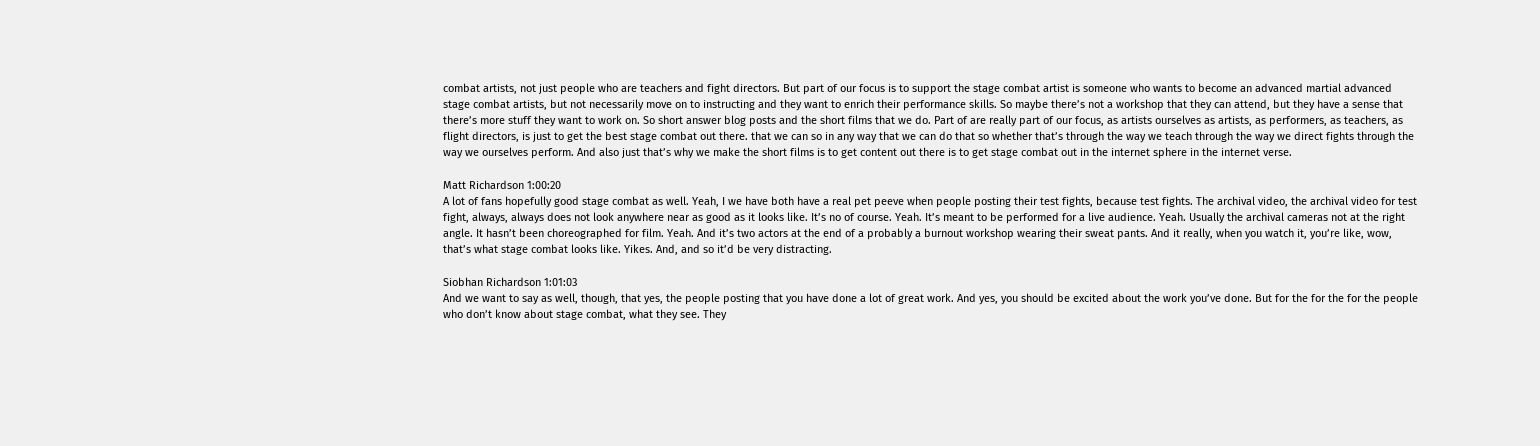combat artists, not just people who are teachers and fight directors. But part of our focus is to support the stage combat artist is someone who wants to become an advanced martial advanced stage combat artists, but not necessarily move on to instructing and they want to enrich their performance skills. So maybe there’s not a workshop that they can attend, but they have a sense that there’s more stuff they want to work on. So short answer blog posts and the short films that we do. Part of are really part of our focus, as artists ourselves as artists, as performers, as teachers, as flight directors, is just to get the best stage combat out there. that we can so in any way that we can do that so whether that’s through the way we teach through the way we direct fights through the way we ourselves perform. And also just that’s why we make the short films is to get content out there is to get stage combat out in the internet sphere in the internet verse.

Matt Richardson 1:00:20
A lot of fans hopefully good stage combat as well. Yeah, I we have both have a real pet peeve when people posting their test fights, because test fights. The archival video, the archival video for test fight, always, always does not look anywhere near as good as it looks like. It’s no of course. Yeah. It’s meant to be performed for a live audience. Yeah. Usually the archival cameras not at the right angle. It hasn’t been choreographed for film. Yeah. And it’s two actors at the end of a probably a burnout workshop wearing their sweat pants. And it really, when you watch it, you’re like, wow, that’s what stage combat looks like. Yikes. And, and so it’d be very distracting.

Siobhan Richardson 1:01:03
And we want to say as well, though, that yes, the people posting that you have done a lot of great work. And yes, you should be excited about the work you’ve done. But for the for the for the people who don’t know about stage combat, what they see. They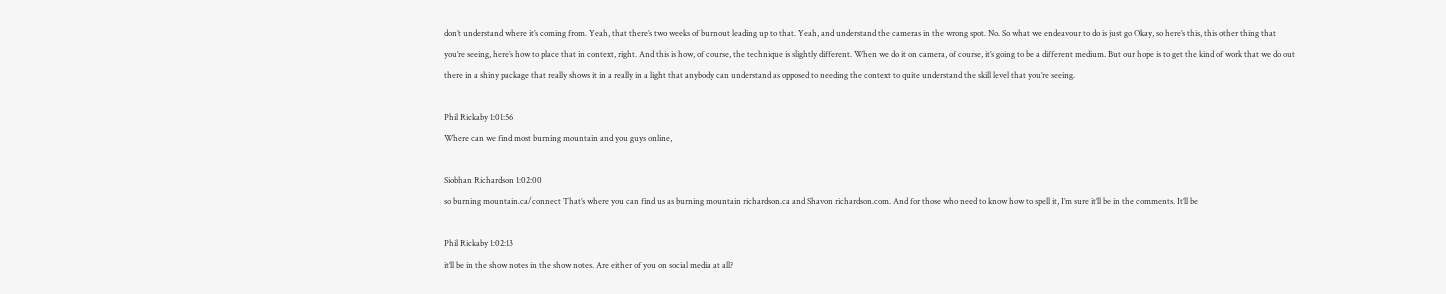don’t understand where it’s coming from. Yeah, that there’s two weeks of burnout leading up to that. Yeah, and understand the cameras in the wrong spot. No. So what we endeavour to do is just go Okay, so here’s this, this other thing that you’re seeing, here’s how to place that in context, right. And this is how, of course, the technique is slightly different. When we do it on camera, of course, it’s going to be a different medium. But our hope is to get the kind of work that we do out there in a shiny package that really shows it in a really in a light that anybody can understand as opposed to needing the context to quite understand the skill level that you’re seeing.

Phil Rickaby 1:01:56
Where can we find most burning mountain and you guys online,

Siobhan Richardson 1:02:00
so burning mountain.ca/connect That’s where you can find us as burning mountain richardson.ca and Shavon richardson.com. And for those who need to know how to spell it, I’m sure it’ll be in the comments. It’ll be

Phil Rickaby 1:02:13
it’ll be in the show notes in the show notes. Are either of you on social media at all?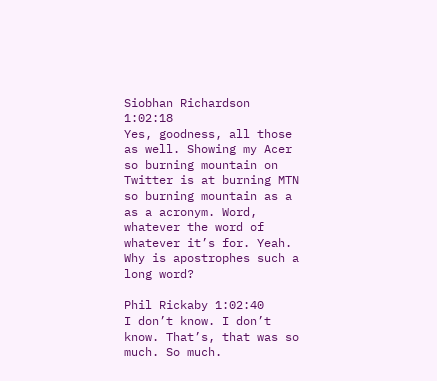Siobhan Richardson 1:02:18
Yes, goodness, all those as well. Showing my Acer so burning mountain on Twitter is at burning MTN so burning mountain as a as a acronym. Word, whatever the word of whatever it’s for. Yeah. Why is apostrophes such a long word?

Phil Rickaby 1:02:40
I don’t know. I don’t know. That’s, that was so much. So much.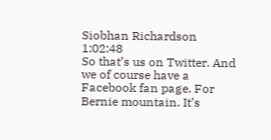Siobhan Richardson 1:02:48
So that’s us on Twitter. And we of course have a Facebook fan page. For Bernie mountain. It’s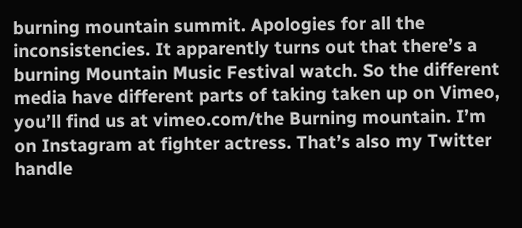burning mountain summit. Apologies for all the inconsistencies. It apparently turns out that there’s a burning Mountain Music Festival watch. So the different media have different parts of taking taken up on Vimeo, you’ll find us at vimeo.com/the Burning mountain. I’m on Instagram at fighter actress. That’s also my Twitter handle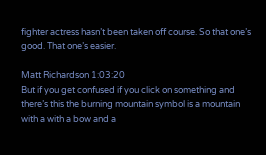fighter actress hasn’t been taken off course. So that one’s good. That one’s easier.

Matt Richardson 1:03:20
But if you get confused if you click on something and there’s this the burning mountain symbol is a mountain with a with a bow and a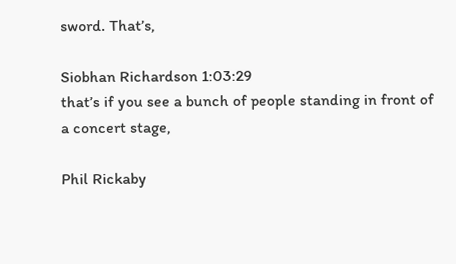sword. That’s,

Siobhan Richardson 1:03:29
that’s if you see a bunch of people standing in front of a concert stage,

Phil Rickaby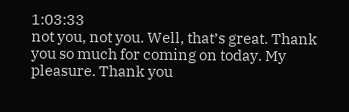1:03:33
not you, not you. Well, that’s great. Thank you so much for coming on today. My pleasure. Thank you